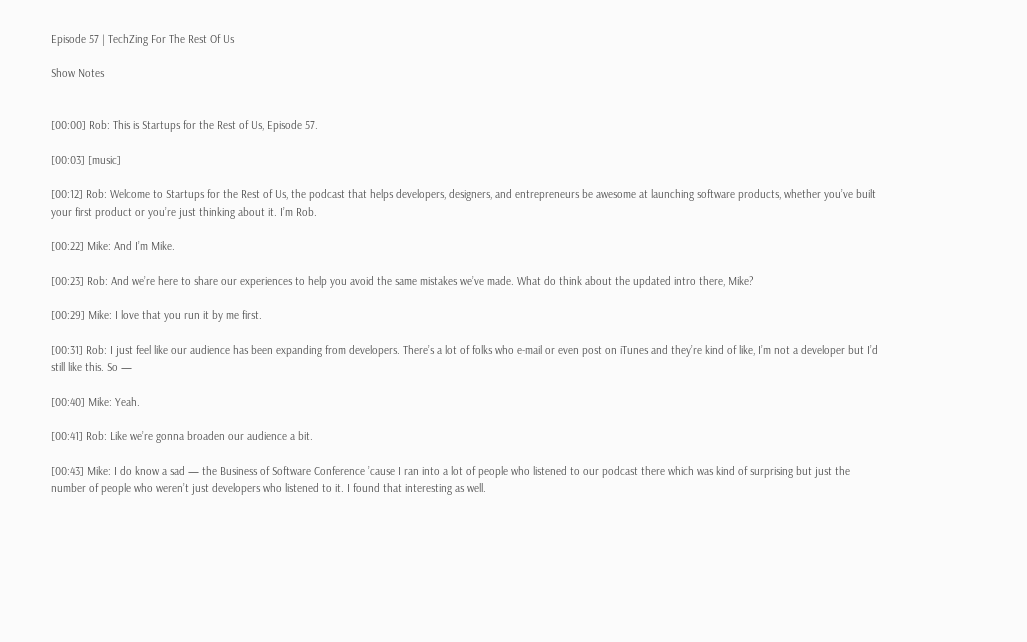Episode 57 | TechZing For The Rest Of Us

Show Notes


[00:00] Rob: This is Startups for the Rest of Us, Episode 57.

[00:03] [music]

[00:12] Rob: Welcome to Startups for the Rest of Us, the podcast that helps developers, designers, and entrepreneurs be awesome at launching software products, whether you’ve built your first product or you’re just thinking about it. I’m Rob.

[00:22] Mike: And I’m Mike.

[00:23] Rob: And we’re here to share our experiences to help you avoid the same mistakes we’ve made. What do think about the updated intro there, Mike?

[00:29] Mike: I love that you run it by me first.

[00:31] Rob: I just feel like our audience has been expanding from developers. There’s a lot of folks who e-mail or even post on iTunes and they’re kind of like, I’m not a developer but I’d still like this. So —

[00:40] Mike: Yeah.

[00:41] Rob: Like we’re gonna broaden our audience a bit.

[00:43] Mike: I do know a sad — the Business of Software Conference ’cause I ran into a lot of people who listened to our podcast there which was kind of surprising but just the number of people who weren’t just developers who listened to it. I found that interesting as well.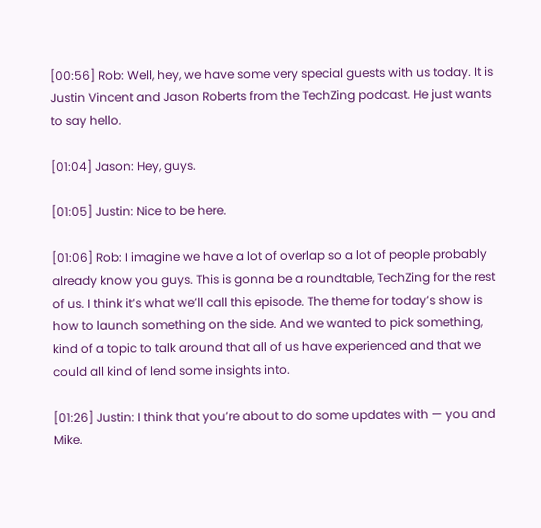[00:56] Rob: Well, hey, we have some very special guests with us today. It is Justin Vincent and Jason Roberts from the TechZing podcast. He just wants to say hello.

[01:04] Jason: Hey, guys.

[01:05] Justin: Nice to be here.

[01:06] Rob: I imagine we have a lot of overlap so a lot of people probably already know you guys. This is gonna be a roundtable, TechZing for the rest of us. I think it’s what we’ll call this episode. The theme for today’s show is how to launch something on the side. And we wanted to pick something, kind of a topic to talk around that all of us have experienced and that we could all kind of lend some insights into.

[01:26] Justin: I think that you’re about to do some updates with — you and Mike.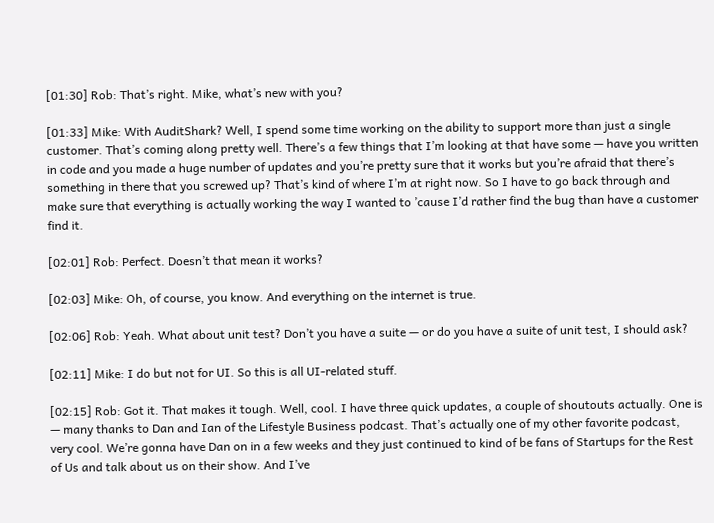[01:30] Rob: That’s right. Mike, what’s new with you?

[01:33] Mike: With AuditShark? Well, I spend some time working on the ability to support more than just a single customer. That’s coming along pretty well. There’s a few things that I’m looking at that have some — have you written in code and you made a huge number of updates and you’re pretty sure that it works but you’re afraid that there’s something in there that you screwed up? That’s kind of where I’m at right now. So I have to go back through and make sure that everything is actually working the way I wanted to ’cause I’d rather find the bug than have a customer find it.

[02:01] Rob: Perfect. Doesn’t that mean it works?

[02:03] Mike: Oh, of course, you know. And everything on the internet is true.

[02:06] Rob: Yeah. What about unit test? Don’t you have a suite — or do you have a suite of unit test, I should ask?

[02:11] Mike: I do but not for UI. So this is all UI-related stuff.

[02:15] Rob: Got it. That makes it tough. Well, cool. I have three quick updates, a couple of shoutouts actually. One is — many thanks to Dan and Ian of the Lifestyle Business podcast. That’s actually one of my other favorite podcast, very cool. We’re gonna have Dan on in a few weeks and they just continued to kind of be fans of Startups for the Rest of Us and talk about us on their show. And I’ve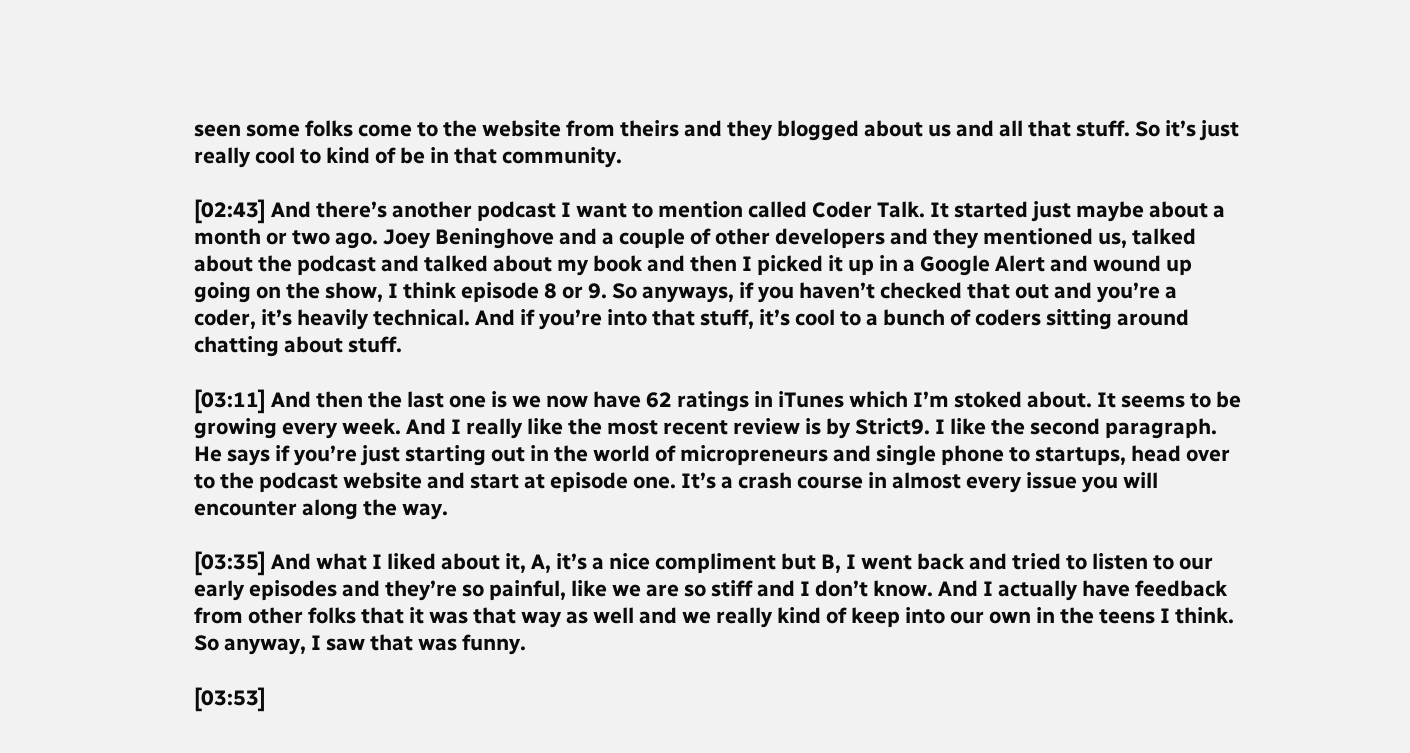seen some folks come to the website from theirs and they blogged about us and all that stuff. So it’s just really cool to kind of be in that community.

[02:43] And there’s another podcast I want to mention called Coder Talk. It started just maybe about a month or two ago. Joey Beninghove and a couple of other developers and they mentioned us, talked about the podcast and talked about my book and then I picked it up in a Google Alert and wound up going on the show, I think episode 8 or 9. So anyways, if you haven’t checked that out and you’re a coder, it’s heavily technical. And if you’re into that stuff, it’s cool to a bunch of coders sitting around chatting about stuff.

[03:11] And then the last one is we now have 62 ratings in iTunes which I’m stoked about. It seems to be growing every week. And I really like the most recent review is by Strict9. I like the second paragraph. He says if you’re just starting out in the world of micropreneurs and single phone to startups, head over to the podcast website and start at episode one. It’s a crash course in almost every issue you will encounter along the way.

[03:35] And what I liked about it, A, it’s a nice compliment but B, I went back and tried to listen to our early episodes and they’re so painful, like we are so stiff and I don’t know. And I actually have feedback from other folks that it was that way as well and we really kind of keep into our own in the teens I think. So anyway, I saw that was funny.

[03:53]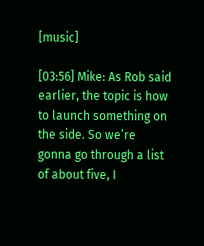[music]

[03:56] Mike: As Rob said earlier, the topic is how to launch something on the side. So we’re gonna go through a list of about five, I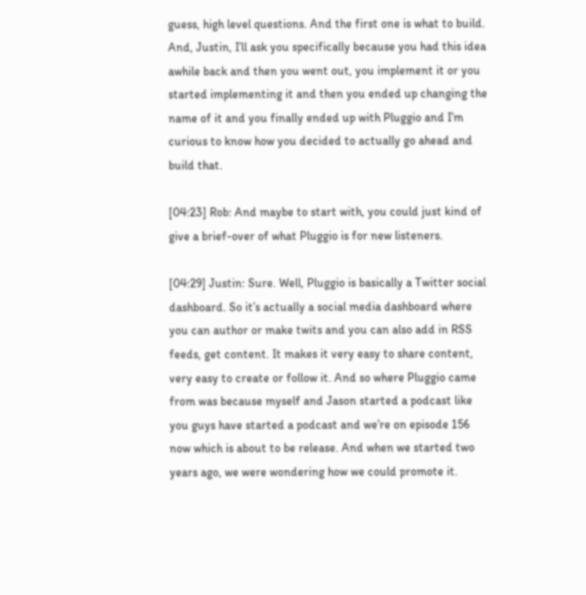guess, high level questions. And the first one is what to build. And, Justin, I’ll ask you specifically because you had this idea awhile back and then you went out, you implement it or you started implementing it and then you ended up changing the name of it and you finally ended up with Pluggio and I’m curious to know how you decided to actually go ahead and build that.

[04:23] Rob: And maybe to start with, you could just kind of give a brief-over of what Pluggio is for new listeners.

[04:29] Justin: Sure. Well, Pluggio is basically a Twitter social dashboard. So it’s actually a social media dashboard where you can author or make twits and you can also add in RSS feeds, get content. It makes it very easy to share content, very easy to create or follow it. And so where Pluggio came from was because myself and Jason started a podcast like you guys have started a podcast and we’re on episode 156 now which is about to be release. And when we started two years ago, we were wondering how we could promote it.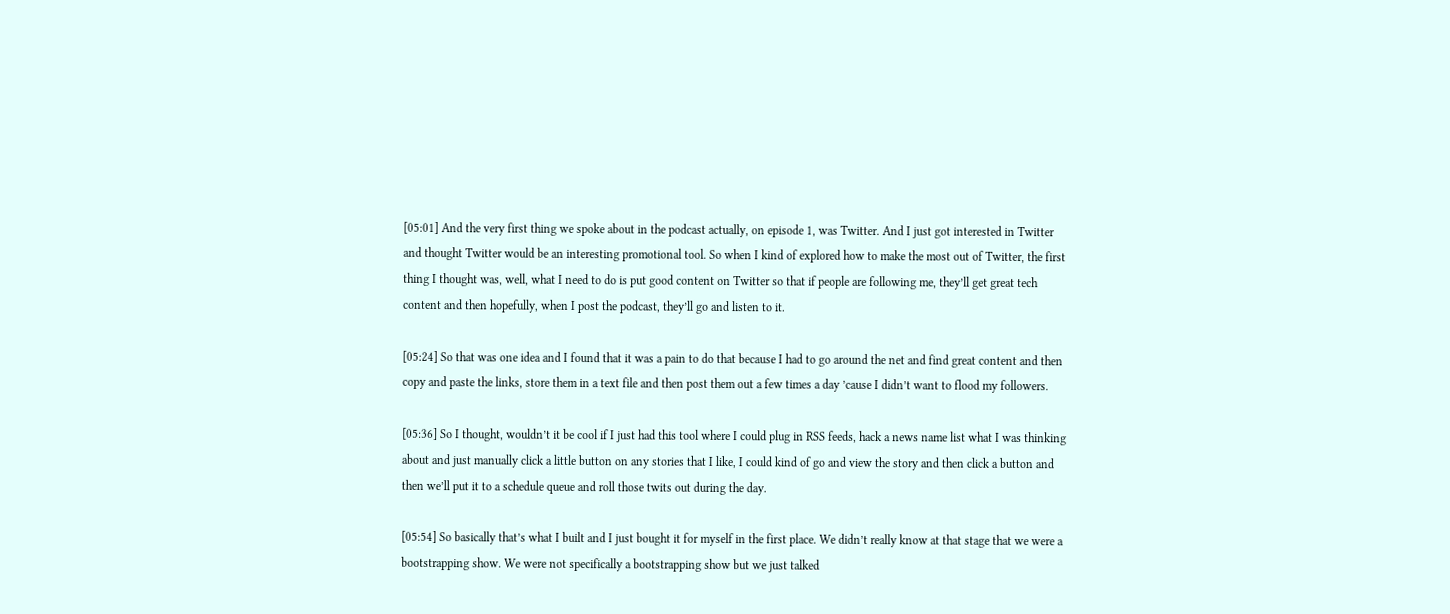[05:01] And the very first thing we spoke about in the podcast actually, on episode 1, was Twitter. And I just got interested in Twitter and thought Twitter would be an interesting promotional tool. So when I kind of explored how to make the most out of Twitter, the first thing I thought was, well, what I need to do is put good content on Twitter so that if people are following me, they’ll get great tech content and then hopefully, when I post the podcast, they’ll go and listen to it.

[05:24] So that was one idea and I found that it was a pain to do that because I had to go around the net and find great content and then copy and paste the links, store them in a text file and then post them out a few times a day ’cause I didn’t want to flood my followers.

[05:36] So I thought, wouldn’t it be cool if I just had this tool where I could plug in RSS feeds, hack a news name list what I was thinking about and just manually click a little button on any stories that I like, I could kind of go and view the story and then click a button and then we’ll put it to a schedule queue and roll those twits out during the day.

[05:54] So basically that’s what I built and I just bought it for myself in the first place. We didn’t really know at that stage that we were a bootstrapping show. We were not specifically a bootstrapping show but we just talked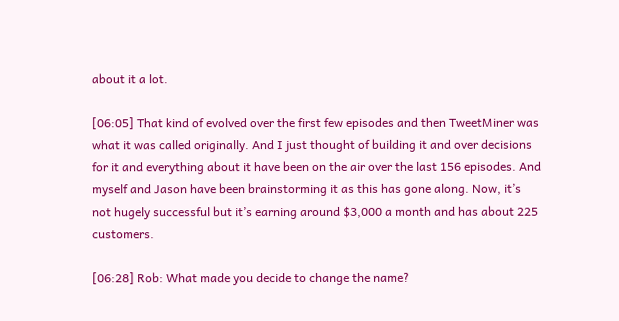about it a lot.

[06:05] That kind of evolved over the first few episodes and then TweetMiner was what it was called originally. And I just thought of building it and over decisions for it and everything about it have been on the air over the last 156 episodes. And myself and Jason have been brainstorming it as this has gone along. Now, it’s not hugely successful but it’s earning around $3,000 a month and has about 225 customers.

[06:28] Rob: What made you decide to change the name?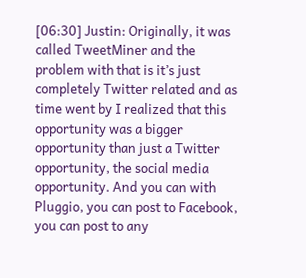[06:30] Justin: Originally, it was called TweetMiner and the problem with that is it’s just completely Twitter related and as time went by I realized that this opportunity was a bigger opportunity than just a Twitter opportunity, the social media opportunity. And you can with Pluggio, you can post to Facebook, you can post to any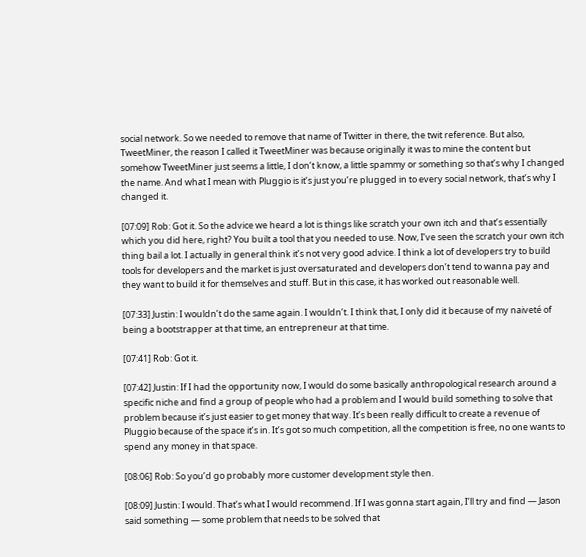social network. So we needed to remove that name of Twitter in there, the twit reference. But also, TweetMiner, the reason I called it TweetMiner was because originally it was to mine the content but somehow TweetMiner just seems a little, I don’t know, a little spammy or something so that’s why I changed the name. And what I mean with Pluggio is it’s just you’re plugged in to every social network, that’s why I changed it.

[07:09] Rob: Got it. So the advice we heard a lot is things like scratch your own itch and that’s essentially which you did here, right? You built a tool that you needed to use. Now, I’ve seen the scratch your own itch thing bail a lot. I actually in general think it’s not very good advice. I think a lot of developers try to build tools for developers and the market is just oversaturated and developers don’t tend to wanna pay and they want to build it for themselves and stuff. But in this case, it has worked out reasonable well.

[07:33] Justin: I wouldn’t do the same again. I wouldn’t. I think that, I only did it because of my naiveté of being a bootstrapper at that time, an entrepreneur at that time.

[07:41] Rob: Got it.

[07:42] Justin: If I had the opportunity now, I would do some basically anthropological research around a specific niche and find a group of people who had a problem and I would build something to solve that problem because it’s just easier to get money that way. It’s been really difficult to create a revenue of Pluggio because of the space it’s in. It’s got so much competition, all the competition is free, no one wants to spend any money in that space.

[08:06] Rob: So you’d go probably more customer development style then.

[08:09] Justin: I would. That’s what I would recommend. If I was gonna start again, I’ll try and find — Jason said something — some problem that needs to be solved that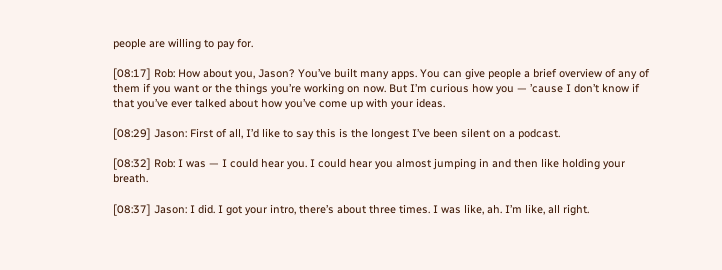people are willing to pay for.

[08:17] Rob: How about you, Jason? You’ve built many apps. You can give people a brief overview of any of them if you want or the things you’re working on now. But I’m curious how you — ’cause I don’t know if that you’ve ever talked about how you’ve come up with your ideas.

[08:29] Jason: First of all, I’d like to say this is the longest I’ve been silent on a podcast.

[08:32] Rob: I was — I could hear you. I could hear you almost jumping in and then like holding your breath.

[08:37] Jason: I did. I got your intro, there’s about three times. I was like, ah. I’m like, all right.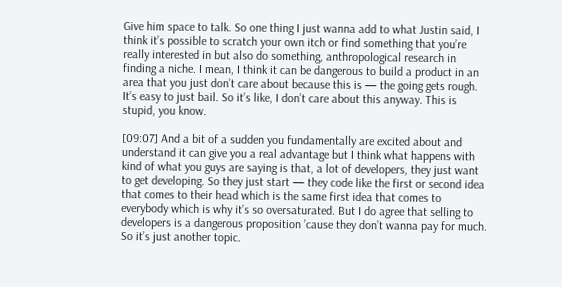Give him space to talk. So one thing I just wanna add to what Justin said, I think it’s possible to scratch your own itch or find something that you’re really interested in but also do something, anthropological research in finding a niche. I mean, I think it can be dangerous to build a product in an area that you just don’t care about because this is — the going gets rough. It’s easy to just bail. So it’s like, I don’t care about this anyway. This is stupid, you know.

[09:07] And a bit of a sudden you fundamentally are excited about and understand it can give you a real advantage but I think what happens with kind of what you guys are saying is that, a lot of developers, they just want to get developing. So they just start — they code like the first or second idea that comes to their head which is the same first idea that comes to everybody which is why it’s so oversaturated. But I do agree that selling to developers is a dangerous proposition ’cause they don’t wanna pay for much. So it’s just another topic.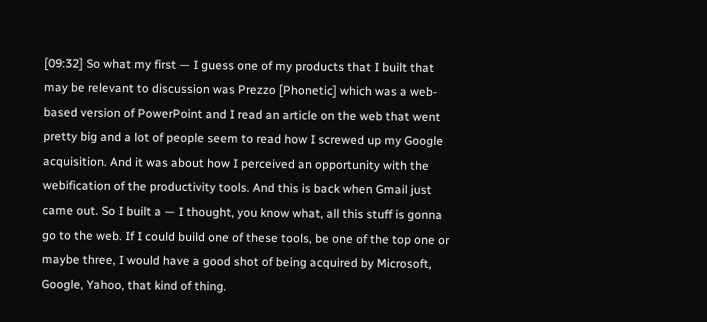[09:32] So what my first — I guess one of my products that I built that may be relevant to discussion was Prezzo [Phonetic] which was a web-based version of PowerPoint and I read an article on the web that went pretty big and a lot of people seem to read how I screwed up my Google acquisition. And it was about how I perceived an opportunity with the webification of the productivity tools. And this is back when Gmail just came out. So I built a — I thought, you know what, all this stuff is gonna go to the web. If I could build one of these tools, be one of the top one or maybe three, I would have a good shot of being acquired by Microsoft, Google, Yahoo, that kind of thing.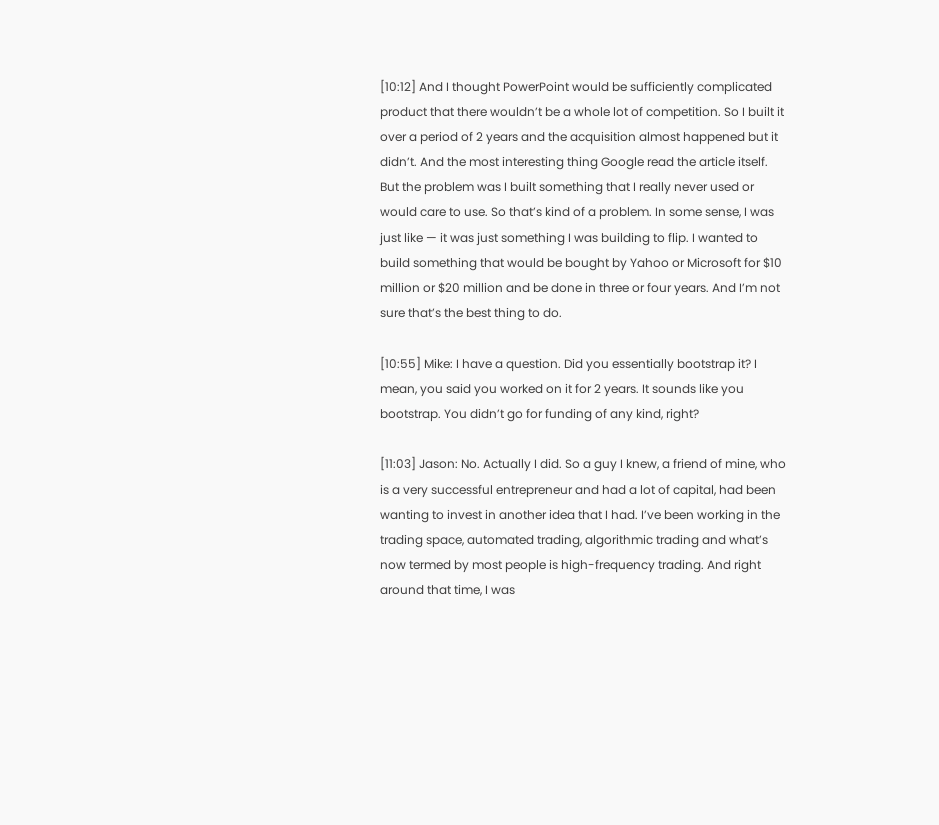[10:12] And I thought PowerPoint would be sufficiently complicated product that there wouldn’t be a whole lot of competition. So I built it over a period of 2 years and the acquisition almost happened but it didn’t. And the most interesting thing Google read the article itself. But the problem was I built something that I really never used or would care to use. So that’s kind of a problem. In some sense, I was just like — it was just something I was building to flip. I wanted to build something that would be bought by Yahoo or Microsoft for $10 million or $20 million and be done in three or four years. And I’m not sure that’s the best thing to do.

[10:55] Mike: I have a question. Did you essentially bootstrap it? I mean, you said you worked on it for 2 years. It sounds like you bootstrap. You didn’t go for funding of any kind, right?

[11:03] Jason: No. Actually I did. So a guy I knew, a friend of mine, who is a very successful entrepreneur and had a lot of capital, had been wanting to invest in another idea that I had. I’ve been working in the trading space, automated trading, algorithmic trading and what’s now termed by most people is high-frequency trading. And right around that time, I was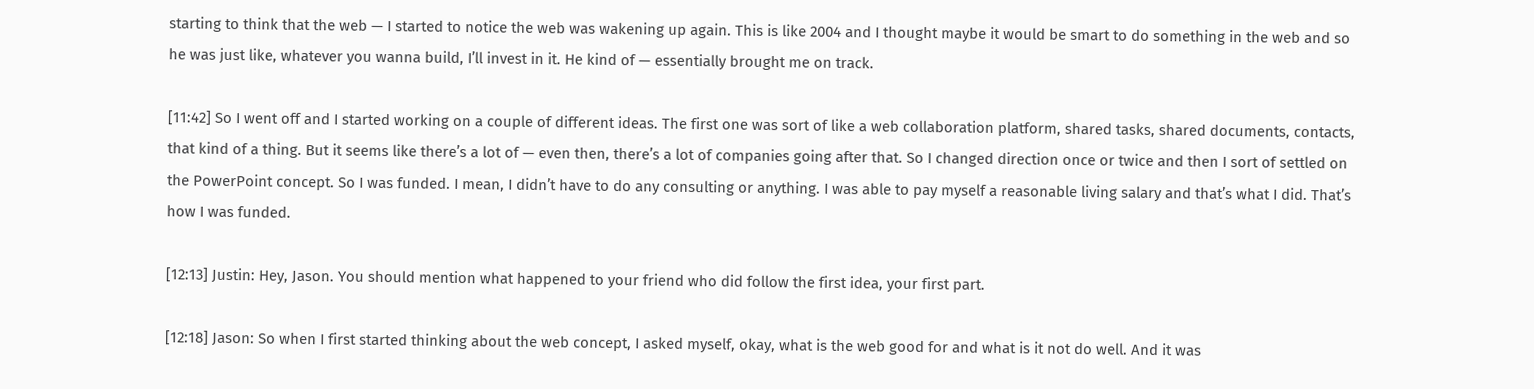starting to think that the web — I started to notice the web was wakening up again. This is like 2004 and I thought maybe it would be smart to do something in the web and so he was just like, whatever you wanna build, I’ll invest in it. He kind of — essentially brought me on track.

[11:42] So I went off and I started working on a couple of different ideas. The first one was sort of like a web collaboration platform, shared tasks, shared documents, contacts, that kind of a thing. But it seems like there’s a lot of — even then, there’s a lot of companies going after that. So I changed direction once or twice and then I sort of settled on the PowerPoint concept. So I was funded. I mean, I didn’t have to do any consulting or anything. I was able to pay myself a reasonable living salary and that’s what I did. That’s how I was funded.

[12:13] Justin: Hey, Jason. You should mention what happened to your friend who did follow the first idea, your first part.

[12:18] Jason: So when I first started thinking about the web concept, I asked myself, okay, what is the web good for and what is it not do well. And it was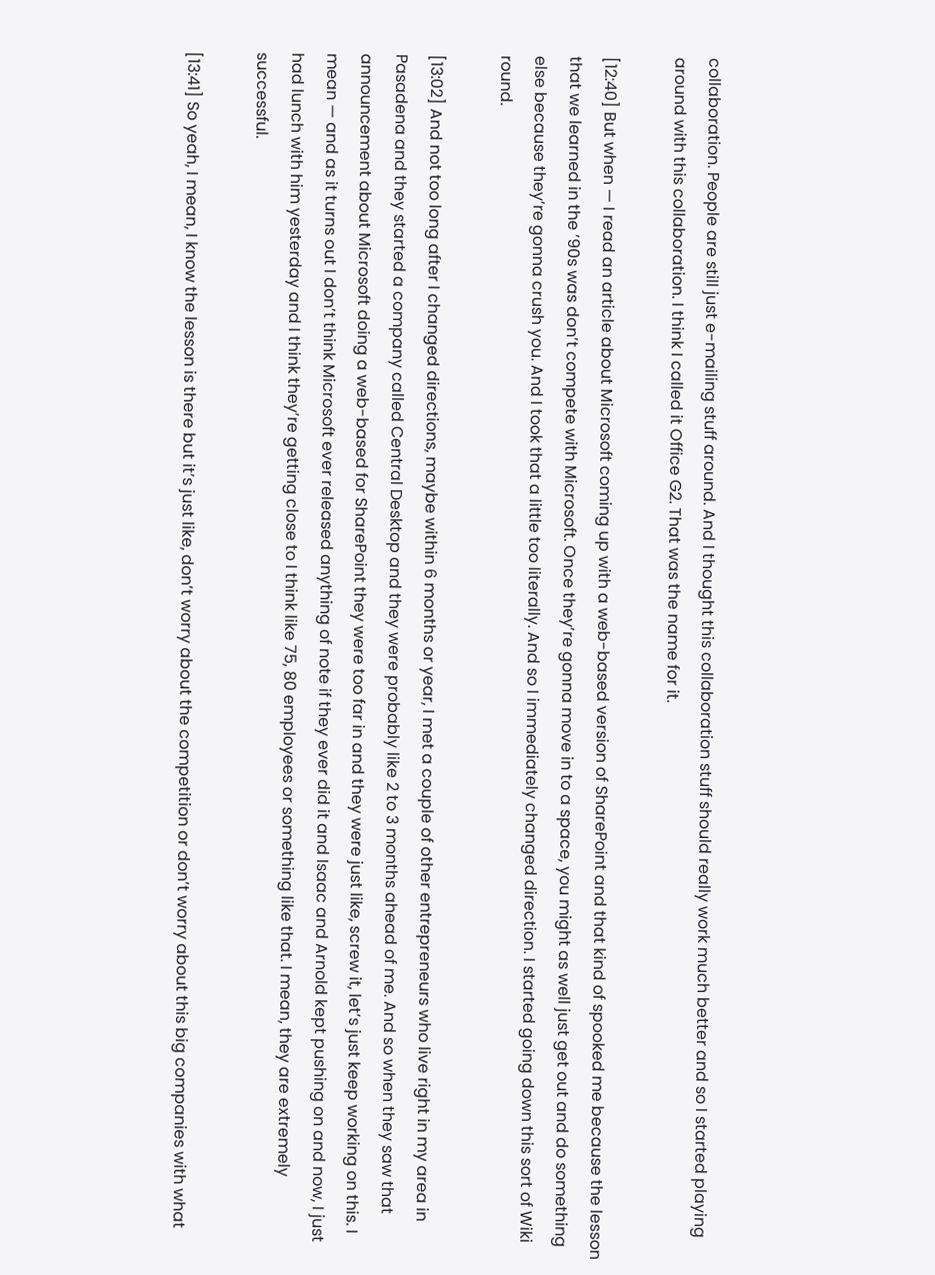collaboration. People are still just e-mailing stuff around. And I thought this collaboration stuff should really work much better and so I started playing around with this collaboration. I think I called it Office G2. That was the name for it.

[12:40] But when — I read an article about Microsoft coming up with a web-based version of SharePoint and that kind of spooked me because the lesson that we learned in the ’90s was don’t compete with Microsoft. Once they’re gonna move in to a space, you might as well just get out and do something else because they’re gonna crush you. And I took that a little too literally. And so I immediately changed direction. I started going down this sort of Wiki round.

[13:02] And not too long after I changed directions, maybe within 6 months or year, I met a couple of other entrepreneurs who live right in my area in Pasadena and they started a company called Central Desktop and they were probably like 2 to 3 months ahead of me. And so when they saw that announcement about Microsoft doing a web-based for SharePoint they were too far in and they were just like, screw it, let’s just keep working on this. I mean — and as it turns out I don’t think Microsoft ever released anything of note if they ever did it and Isaac and Arnold kept pushing on and now, I just had lunch with him yesterday and I think they’re getting close to I think like 75, 80 employees or something like that. I mean, they are extremely successful.

[13:41] So yeah, I mean, I know the lesson is there but it’s just like, don’t worry about the competition or don’t worry about this big companies with what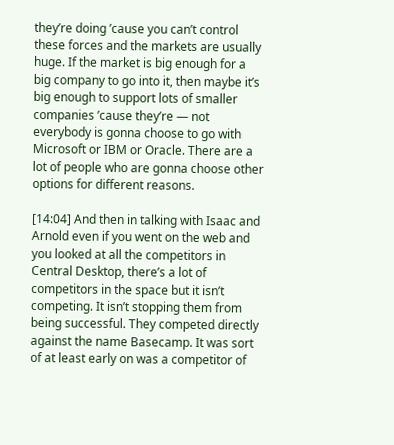they’re doing ’cause you can’t control these forces and the markets are usually huge. If the market is big enough for a big company to go into it, then maybe it’s big enough to support lots of smaller companies ’cause they’re — not everybody is gonna choose to go with Microsoft or IBM or Oracle. There are a lot of people who are gonna choose other options for different reasons.

[14:04] And then in talking with Isaac and Arnold even if you went on the web and you looked at all the competitors in Central Desktop, there’s a lot of competitors in the space but it isn’t competing. It isn’t stopping them from being successful. They competed directly against the name Basecamp. It was sort of at least early on was a competitor of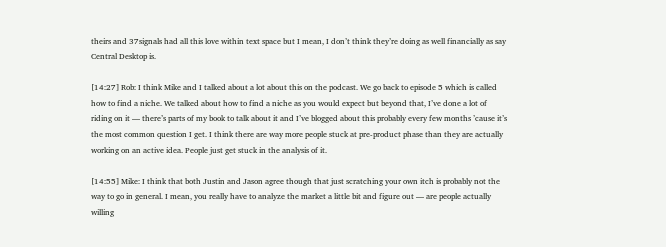theirs and 37signals had all this love within text space but I mean, I don’t think they’re doing as well financially as say Central Desktop is.

[14:27] Rob: I think Mike and I talked about a lot about this on the podcast. We go back to episode 5 which is called how to find a niche. We talked about how to find a niche as you would expect but beyond that, I’ve done a lot of riding on it — there’s parts of my book to talk about it and I’ve blogged about this probably every few months ’cause it’s the most common question I get. I think there are way more people stuck at pre-product phase than they are actually working on an active idea. People just get stuck in the analysis of it.

[14:55] Mike: I think that both Justin and Jason agree though that just scratching your own itch is probably not the way to go in general. I mean, you really have to analyze the market a little bit and figure out — are people actually willing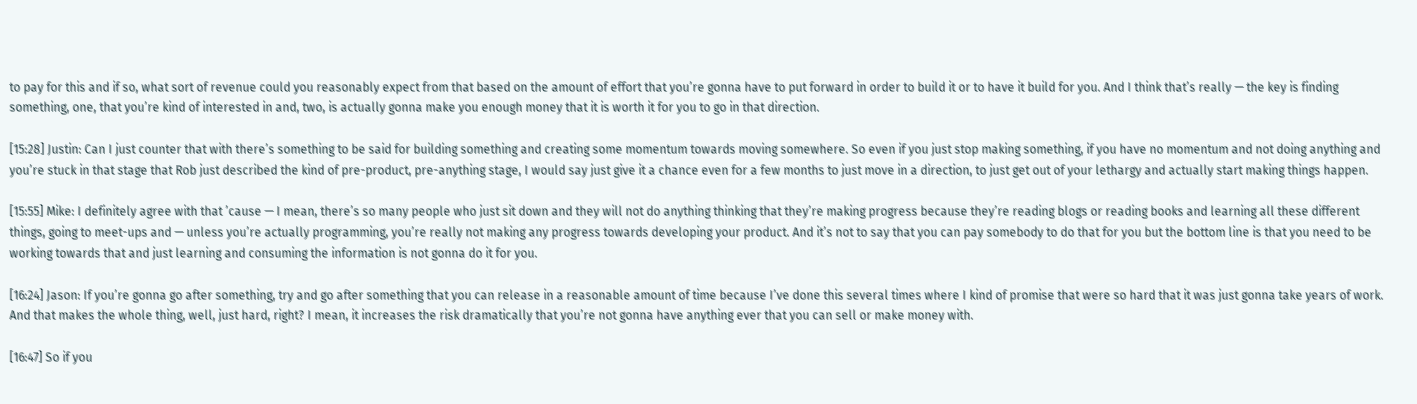to pay for this and if so, what sort of revenue could you reasonably expect from that based on the amount of effort that you’re gonna have to put forward in order to build it or to have it build for you. And I think that’s really — the key is finding something, one, that you’re kind of interested in and, two, is actually gonna make you enough money that it is worth it for you to go in that direction.

[15:28] Justin: Can I just counter that with there’s something to be said for building something and creating some momentum towards moving somewhere. So even if you just stop making something, if you have no momentum and not doing anything and you’re stuck in that stage that Rob just described the kind of pre-product, pre-anything stage, I would say just give it a chance even for a few months to just move in a direction, to just get out of your lethargy and actually start making things happen.

[15:55] Mike: I definitely agree with that ’cause — I mean, there’s so many people who just sit down and they will not do anything thinking that they’re making progress because they’re reading blogs or reading books and learning all these different things, going to meet-ups and — unless you’re actually programming, you’re really not making any progress towards developing your product. And it’s not to say that you can pay somebody to do that for you but the bottom line is that you need to be working towards that and just learning and consuming the information is not gonna do it for you.

[16:24] Jason: If you’re gonna go after something, try and go after something that you can release in a reasonable amount of time because I’ve done this several times where I kind of promise that were so hard that it was just gonna take years of work. And that makes the whole thing, well, just hard, right? I mean, it increases the risk dramatically that you’re not gonna have anything ever that you can sell or make money with.

[16:47] So if you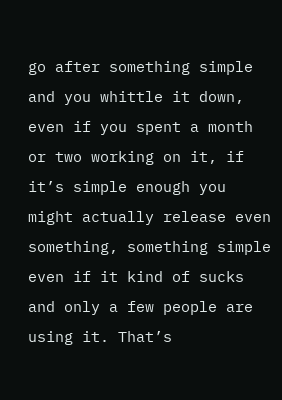go after something simple and you whittle it down, even if you spent a month or two working on it, if it’s simple enough you might actually release even something, something simple even if it kind of sucks and only a few people are using it. That’s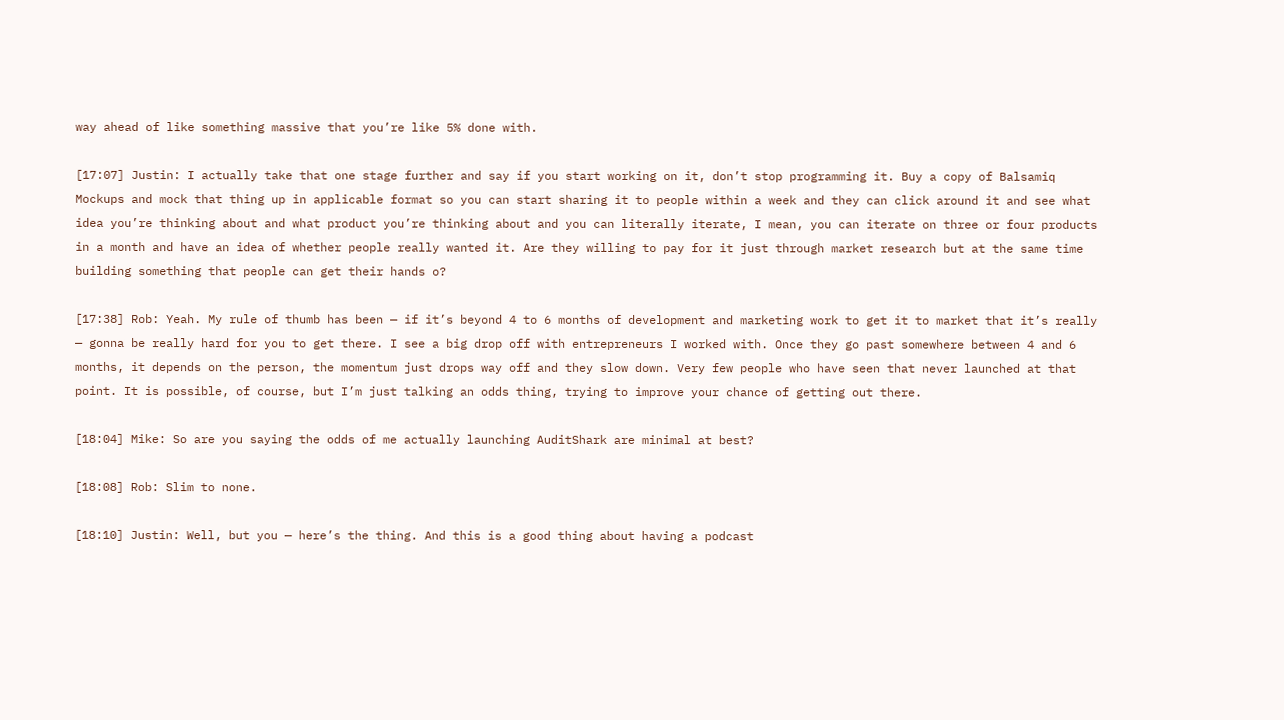way ahead of like something massive that you’re like 5% done with.

[17:07] Justin: I actually take that one stage further and say if you start working on it, don’t stop programming it. Buy a copy of Balsamiq Mockups and mock that thing up in applicable format so you can start sharing it to people within a week and they can click around it and see what idea you’re thinking about and what product you’re thinking about and you can literally iterate, I mean, you can iterate on three or four products in a month and have an idea of whether people really wanted it. Are they willing to pay for it just through market research but at the same time building something that people can get their hands o?

[17:38] Rob: Yeah. My rule of thumb has been — if it’s beyond 4 to 6 months of development and marketing work to get it to market that it’s really — gonna be really hard for you to get there. I see a big drop off with entrepreneurs I worked with. Once they go past somewhere between 4 and 6 months, it depends on the person, the momentum just drops way off and they slow down. Very few people who have seen that never launched at that point. It is possible, of course, but I’m just talking an odds thing, trying to improve your chance of getting out there.

[18:04] Mike: So are you saying the odds of me actually launching AuditShark are minimal at best?

[18:08] Rob: Slim to none.

[18:10] Justin: Well, but you — here’s the thing. And this is a good thing about having a podcast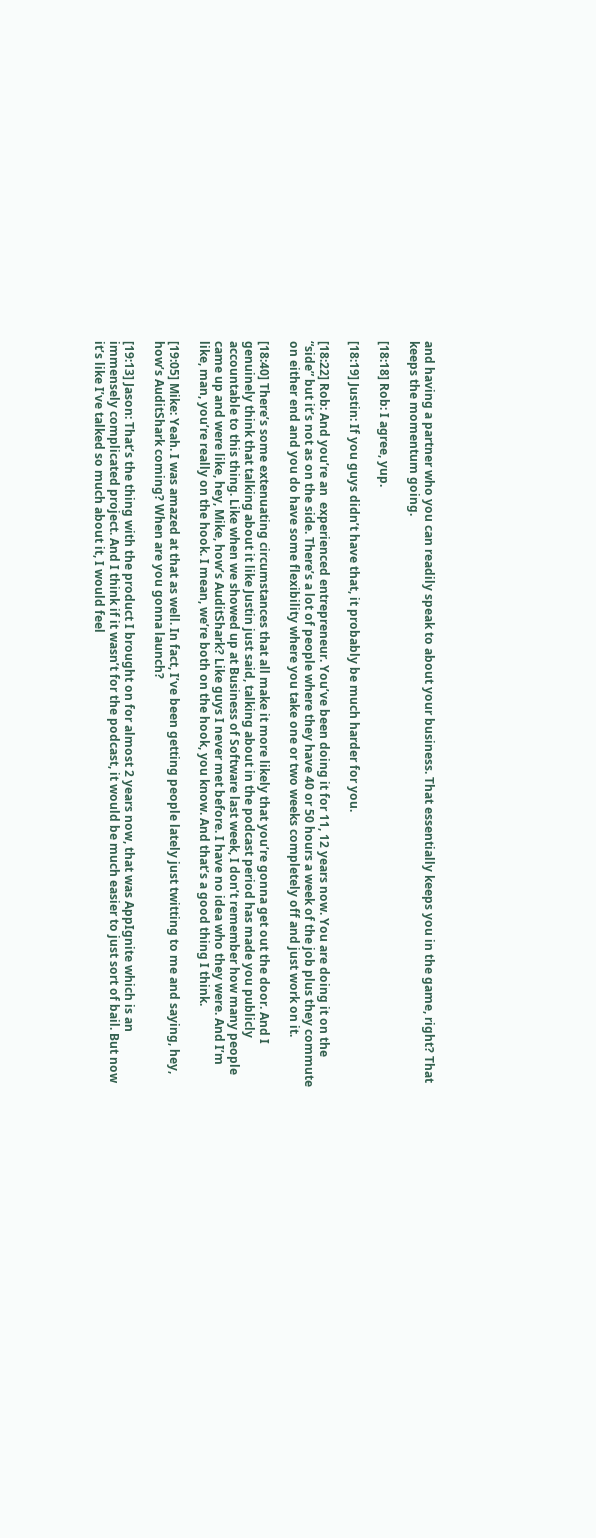and having a partner who you can readily speak to about your business. That essentially keeps you in the game, right? That keeps the momentum going.

[18:18] Rob: I agree, yup.

[18:19] Justin: If you guys didn’t have that, it probably be much harder for you.

[18:22] Rob: And you’re an  experienced entrepreneur. You’ve been doing it for 11, 12 years now. You are doing it on the “side” but it’s not as on the side. There’s a lot of people where they have 40 or 50 hours a week of the job plus they commute on either end and you do have some flexibility where you take one or two weeks completely off and just work on it.

[18:40] There’s some extenuating circumstances that all make it more likely that you’re gonna get out the door. And I genuinely think that talking about it like Justin just said, talking about in the podcast period has made you publicly accountable to this thing. Like when we showed up at Business of Software last week, I don’t remember how many people came up and were like, hey, Mike, how’s AuditShark? Like guys I never met before. I have no idea who they were. And I’m like, man, you’re really on the hook. I mean, we’re both on the hook, you know. And that’s a good thing I think.

[19:05] Mike: Yeah. I was amazed at that as well. In fact, I’ve been getting people lately just twitting to me and saying, hey, how’s AuditShark coming? When are you gonna launch?

[19:13] Jason: That’s the thing with the product I brought on for almost 2 years now, that was AppIgnite which is an immensely complicated project. And I think if it wasn’t for the podcast, it would be much easier to just sort of bail. But now it’s like I’ve talked so much about it, I would feel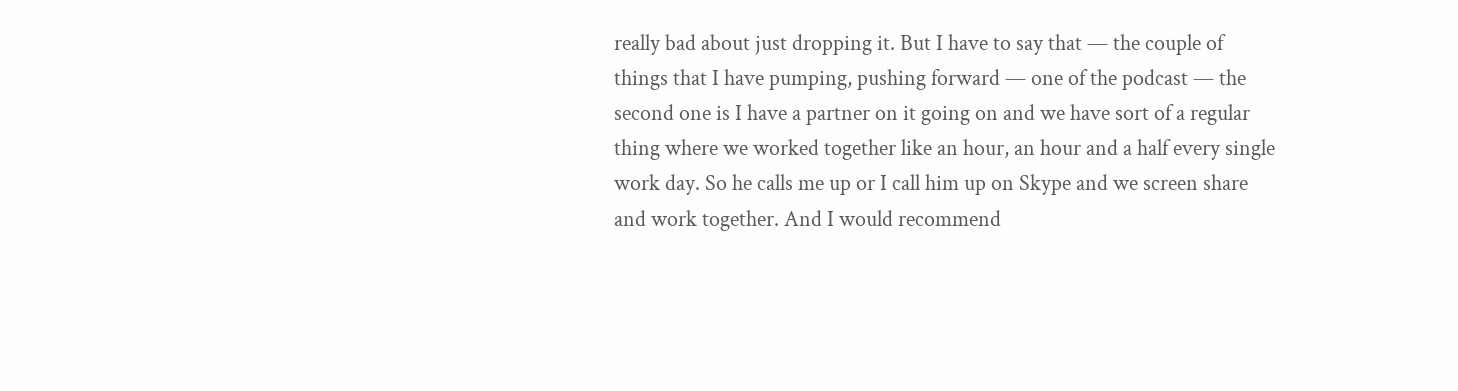really bad about just dropping it. But I have to say that — the couple of things that I have pumping, pushing forward — one of the podcast — the second one is I have a partner on it going on and we have sort of a regular thing where we worked together like an hour, an hour and a half every single work day. So he calls me up or I call him up on Skype and we screen share and work together. And I would recommend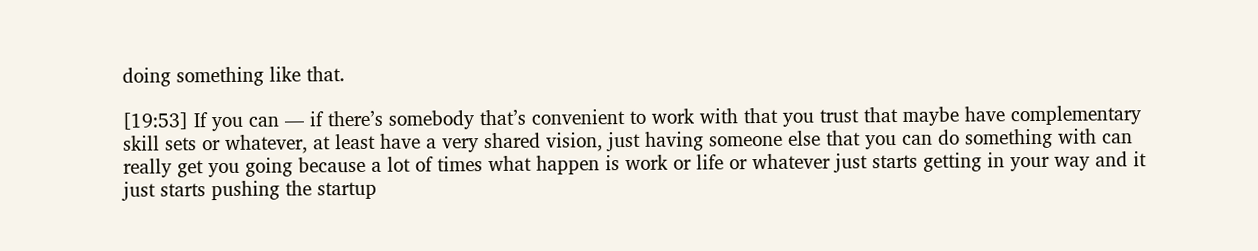doing something like that.

[19:53] If you can — if there’s somebody that’s convenient to work with that you trust that maybe have complementary skill sets or whatever, at least have a very shared vision, just having someone else that you can do something with can really get you going because a lot of times what happen is work or life or whatever just starts getting in your way and it just starts pushing the startup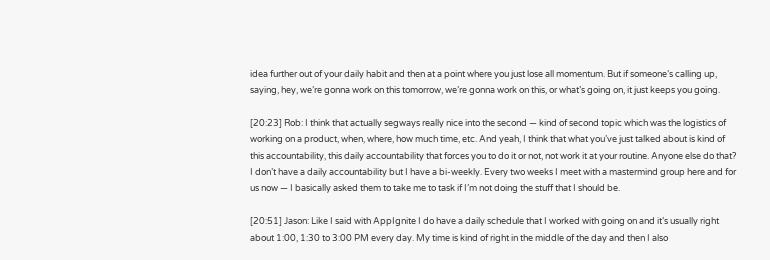idea further out of your daily habit and then at a point where you just lose all momentum. But if someone’s calling up, saying, hey, we’re gonna work on this tomorrow, we’re gonna work on this, or what’s going on, it just keeps you going.

[20:23] Rob: I think that actually segways really nice into the second — kind of second topic which was the logistics of working on a product, when, where, how much time, etc. And yeah, I think that what you’ve just talked about is kind of this accountability, this daily accountability that forces you to do it or not, not work it at your routine. Anyone else do that? I don’t have a daily accountability but I have a bi-weekly. Every two weeks I meet with a mastermind group here and for us now — I basically asked them to take me to task if I’m not doing the stuff that I should be.

[20:51] Jason: Like I said with AppIgnite I do have a daily schedule that I worked with going on and it’s usually right about 1:00, 1:30 to 3:00 PM every day. My time is kind of right in the middle of the day and then I also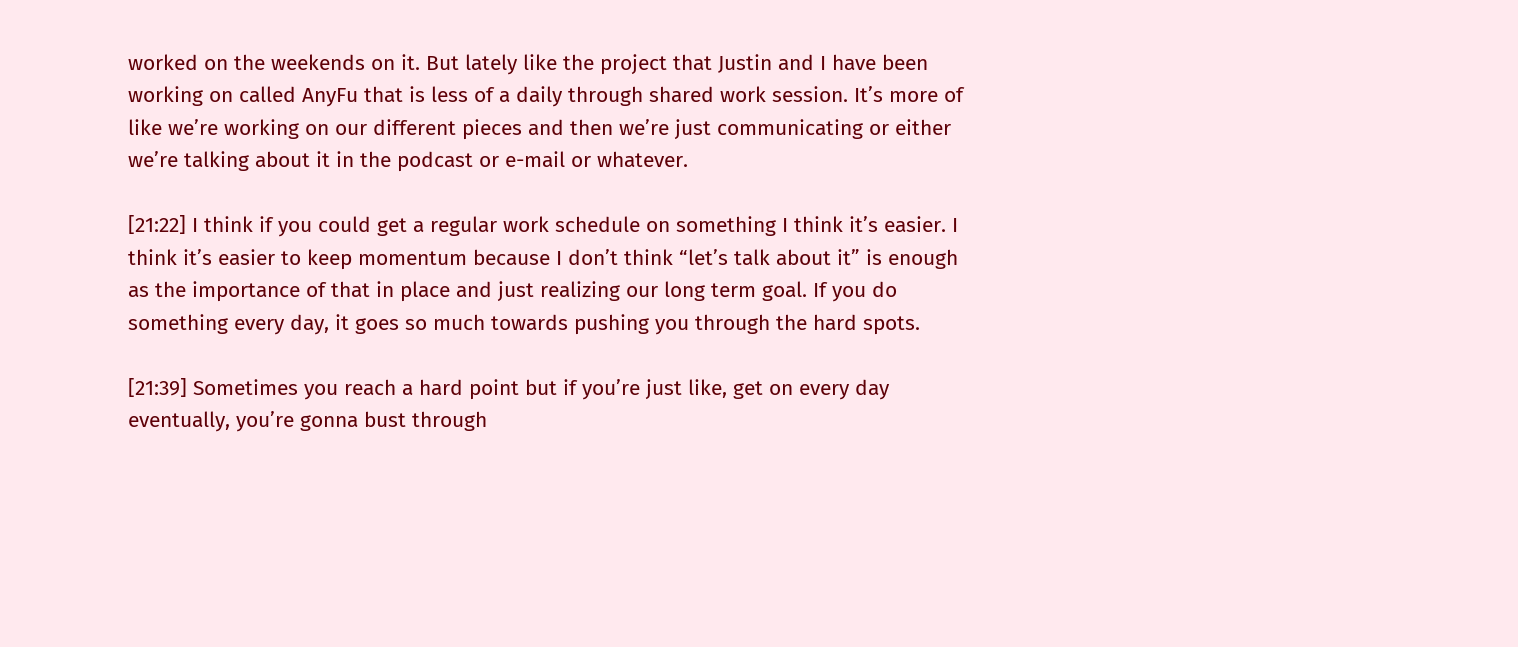worked on the weekends on it. But lately like the project that Justin and I have been working on called AnyFu that is less of a daily through shared work session. It’s more of like we’re working on our different pieces and then we’re just communicating or either we’re talking about it in the podcast or e-mail or whatever.

[21:22] I think if you could get a regular work schedule on something I think it’s easier. I think it’s easier to keep momentum because I don’t think “let’s talk about it” is enough as the importance of that in place and just realizing our long term goal. If you do something every day, it goes so much towards pushing you through the hard spots.

[21:39] Sometimes you reach a hard point but if you’re just like, get on every day eventually, you’re gonna bust through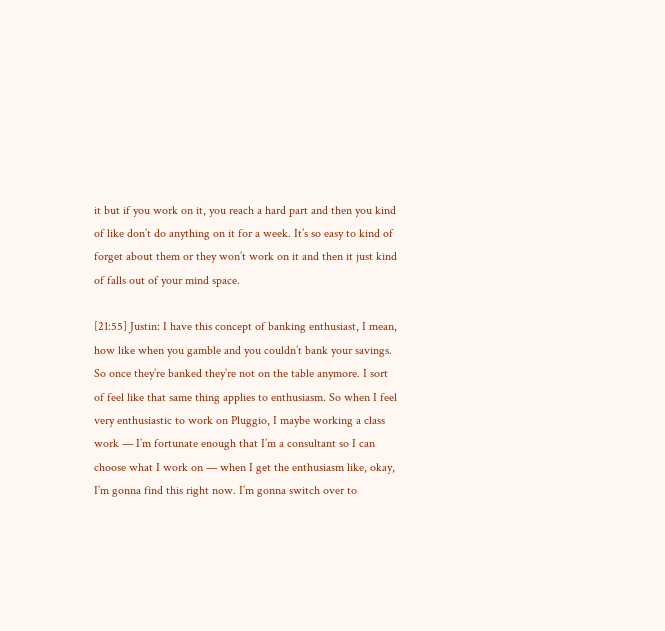it but if you work on it, you reach a hard part and then you kind of like don’t do anything on it for a week. It’s so easy to kind of forget about them or they won’t work on it and then it just kind of falls out of your mind space.

[21:55] Justin: I have this concept of banking enthusiast, I mean, how like when you gamble and you couldn’t bank your savings. So once they’re banked they’re not on the table anymore. I sort of feel like that same thing applies to enthusiasm. So when I feel very enthusiastic to work on Pluggio, I maybe working a class work — I’m fortunate enough that I’m a consultant so I can choose what I work on — when I get the enthusiasm like, okay, I’m gonna find this right now. I’m gonna switch over to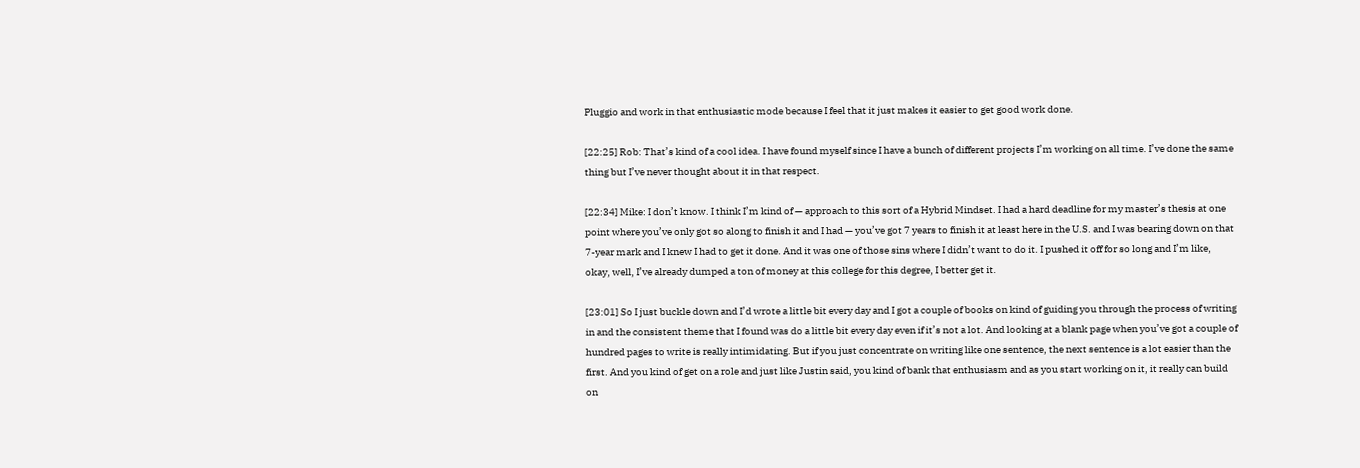Pluggio and work in that enthusiastic mode because I feel that it just makes it easier to get good work done.

[22:25] Rob: That’s kind of a cool idea. I have found myself since I have a bunch of different projects I’m working on all time. I’ve done the same thing but I’ve never thought about it in that respect.

[22:34] Mike: I don’t know. I think I’m kind of — approach to this sort of a Hybrid Mindset. I had a hard deadline for my master’s thesis at one point where you’ve only got so along to finish it and I had — you’ve got 7 years to finish it at least here in the U.S. and I was bearing down on that 7-year mark and I knew I had to get it done. And it was one of those sins where I didn’t want to do it. I pushed it off for so long and I’m like, okay, well, I’ve already dumped a ton of money at this college for this degree, I better get it.

[23:01] So I just buckle down and I’d wrote a little bit every day and I got a couple of books on kind of guiding you through the process of writing in and the consistent theme that I found was do a little bit every day even if it’s not a lot. And looking at a blank page when you’ve got a couple of hundred pages to write is really intimidating. But if you just concentrate on writing like one sentence, the next sentence is a lot easier than the first. And you kind of get on a role and just like Justin said, you kind of bank that enthusiasm and as you start working on it, it really can build on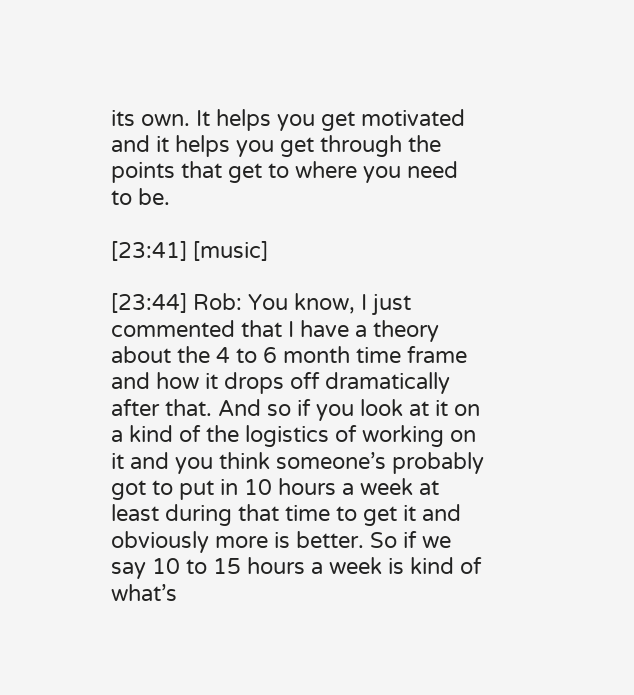its own. It helps you get motivated and it helps you get through the points that get to where you need to be.

[23:41] [music]

[23:44] Rob: You know, I just commented that I have a theory about the 4 to 6 month time frame and how it drops off dramatically after that. And so if you look at it on a kind of the logistics of working on it and you think someone’s probably got to put in 10 hours a week at least during that time to get it and obviously more is better. So if we say 10 to 15 hours a week is kind of what’s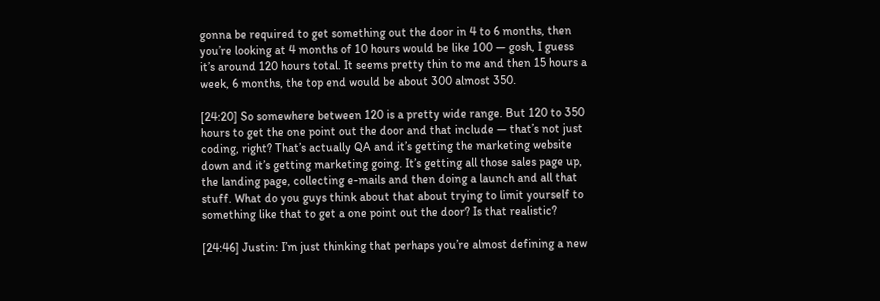gonna be required to get something out the door in 4 to 6 months, then you’re looking at 4 months of 10 hours would be like 100 — gosh, I guess it’s around 120 hours total. It seems pretty thin to me and then 15 hours a week, 6 months, the top end would be about 300 almost 350.

[24:20] So somewhere between 120 is a pretty wide range. But 120 to 350 hours to get the one point out the door and that include — that’s not just coding, right? That’s actually QA and it’s getting the marketing website down and it’s getting marketing going. It’s getting all those sales page up, the landing page, collecting e-mails and then doing a launch and all that stuff. What do you guys think about that about trying to limit yourself to something like that to get a one point out the door? Is that realistic?

[24:46] Justin: I’m just thinking that perhaps you’re almost defining a new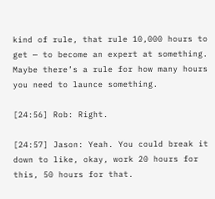kind of rule, that rule 10,000 hours to get — to become an expert at something. Maybe there’s a rule for how many hours you need to launce something.

[24:56] Rob: Right.

[24:57] Jason: Yeah. You could break it down to like, okay, work 20 hours for this, 50 hours for that.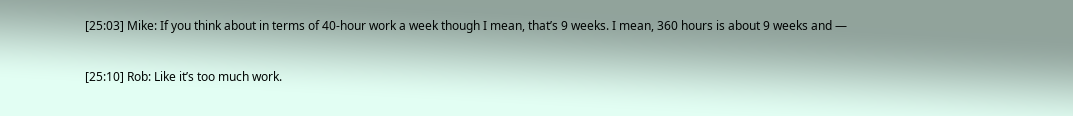[25:03] Mike: If you think about in terms of 40-hour work a week though I mean, that’s 9 weeks. I mean, 360 hours is about 9 weeks and —

[25:10] Rob: Like it’s too much work.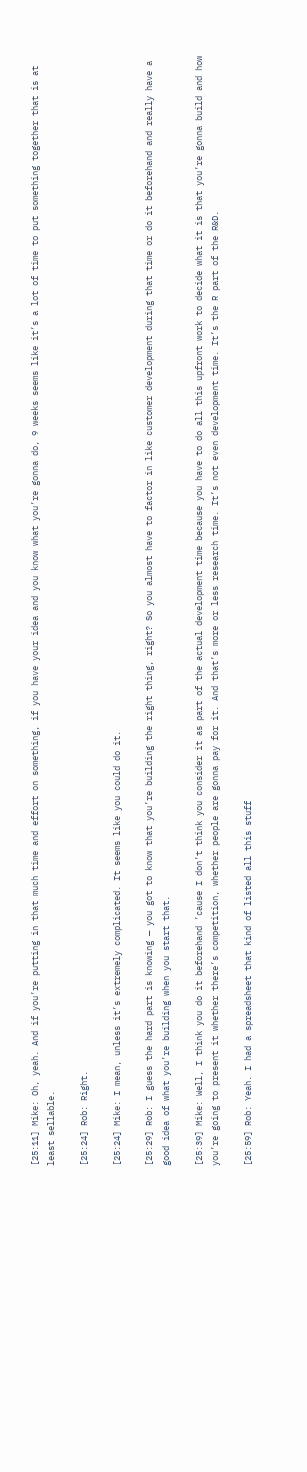[25:11] Mike: Oh, yeah. And if you’re putting in that much time and effort on something, if you have your idea and you know what you’re gonna do, 9 weeks seems like it’s a lot of time to put something together that is at least sellable.

[25:24] Rob: Right.

[25:24] Mike: I mean, unless it’s extremely complicated. It seems like you could do it.

[25:29] Rob: I guess the hard part is knowing — you got to know that you’re building the right thing, right? So you almost have to factor in like customer development during that time or do it beforehand and really have a good idea of what you’re building when you start that.

[25:39] Mike: Well, I think you do it beforehand ’cause I don’t think you consider it as part of the actual development time because you have to do all this upfront work to decide what it is that you’re gonna build and how you’re going to present it whether there’s competition, whether people are gonna pay for it. And that’s more or less research time. It’s not even development time. It’s the R part of the R&D.

[25:59] Rob: Yeah. I had a spreadsheet that kind of listed all this stuff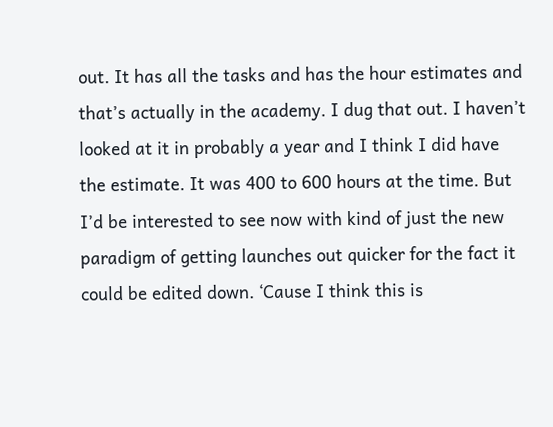out. It has all the tasks and has the hour estimates and that’s actually in the academy. I dug that out. I haven’t looked at it in probably a year and I think I did have the estimate. It was 400 to 600 hours at the time. But I’d be interested to see now with kind of just the new paradigm of getting launches out quicker for the fact it could be edited down. ‘Cause I think this is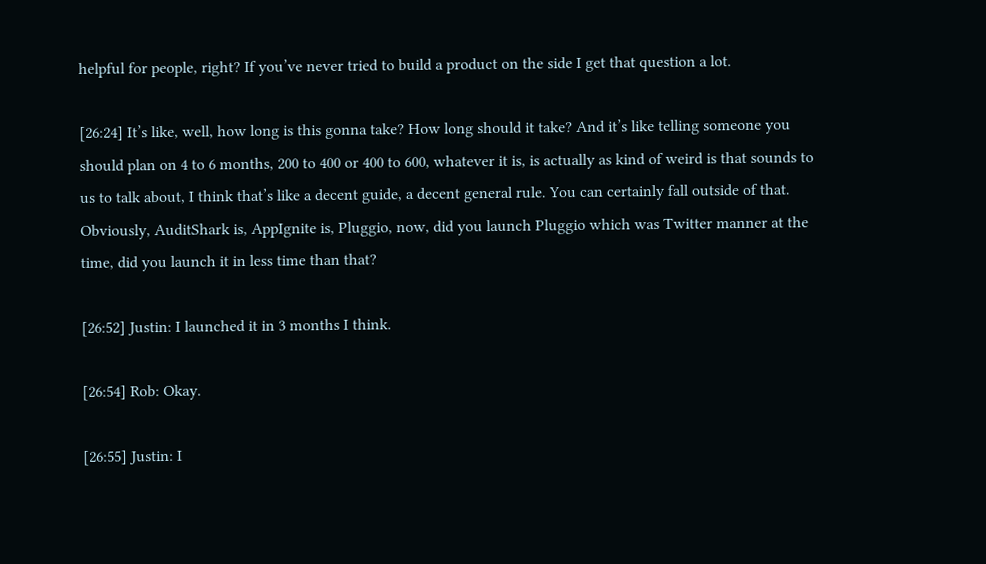helpful for people, right? If you’ve never tried to build a product on the side I get that question a lot.

[26:24] It’s like, well, how long is this gonna take? How long should it take? And it’s like telling someone you should plan on 4 to 6 months, 200 to 400 or 400 to 600, whatever it is, is actually as kind of weird is that sounds to us to talk about, I think that’s like a decent guide, a decent general rule. You can certainly fall outside of that. Obviously, AuditShark is, AppIgnite is, Pluggio, now, did you launch Pluggio which was Twitter manner at the time, did you launch it in less time than that?

[26:52] Justin: I launched it in 3 months I think.

[26:54] Rob: Okay.

[26:55] Justin: I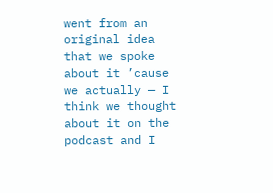went from an original idea that we spoke about it ’cause we actually — I think we thought about it on the podcast and I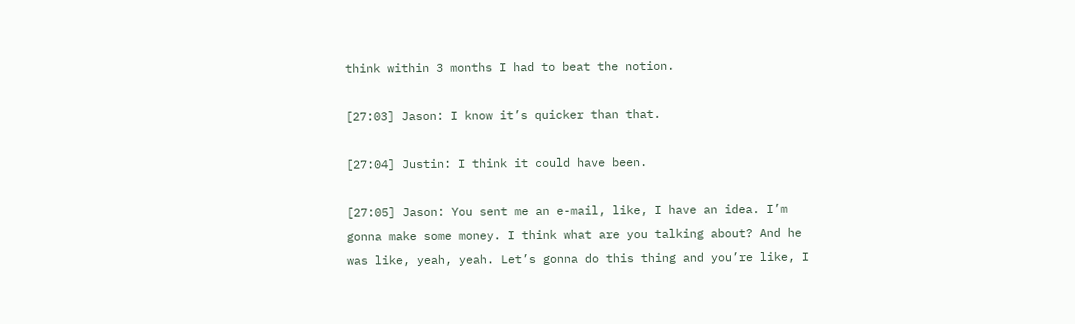think within 3 months I had to beat the notion.

[27:03] Jason: I know it’s quicker than that.

[27:04] Justin: I think it could have been.

[27:05] Jason: You sent me an e-mail, like, I have an idea. I’m gonna make some money. I think what are you talking about? And he was like, yeah, yeah. Let’s gonna do this thing and you’re like, I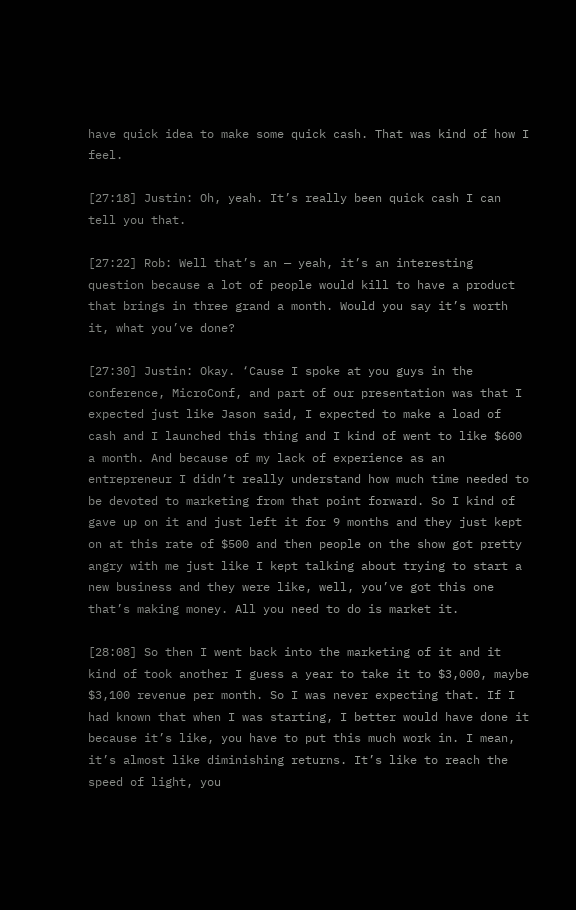have quick idea to make some quick cash. That was kind of how I feel.

[27:18] Justin: Oh, yeah. It’s really been quick cash I can tell you that.

[27:22] Rob: Well that’s an — yeah, it’s an interesting question because a lot of people would kill to have a product that brings in three grand a month. Would you say it’s worth it, what you’ve done?

[27:30] Justin: Okay. ‘Cause I spoke at you guys in the conference, MicroConf, and part of our presentation was that I expected just like Jason said, I expected to make a load of cash and I launched this thing and I kind of went to like $600 a month. And because of my lack of experience as an entrepreneur I didn’t really understand how much time needed to be devoted to marketing from that point forward. So I kind of gave up on it and just left it for 9 months and they just kept on at this rate of $500 and then people on the show got pretty angry with me just like I kept talking about trying to start a new business and they were like, well, you’ve got this one that’s making money. All you need to do is market it.

[28:08] So then I went back into the marketing of it and it kind of took another I guess a year to take it to $3,000, maybe $3,100 revenue per month. So I was never expecting that. If I had known that when I was starting, I better would have done it because it’s like, you have to put this much work in. I mean, it’s almost like diminishing returns. It’s like to reach the speed of light, you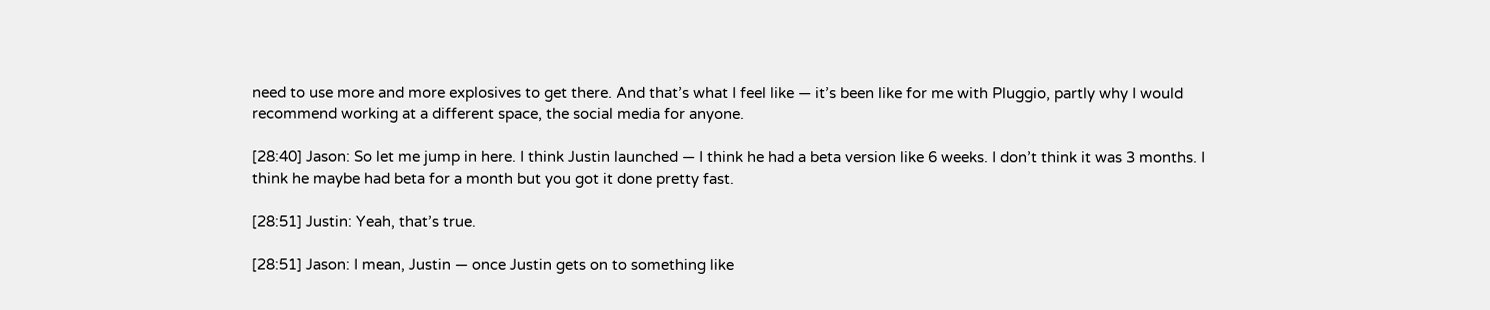need to use more and more explosives to get there. And that’s what I feel like — it’s been like for me with Pluggio, partly why I would recommend working at a different space, the social media for anyone.

[28:40] Jason: So let me jump in here. I think Justin launched — I think he had a beta version like 6 weeks. I don’t think it was 3 months. I think he maybe had beta for a month but you got it done pretty fast.

[28:51] Justin: Yeah, that’s true.

[28:51] Jason: I mean, Justin — once Justin gets on to something like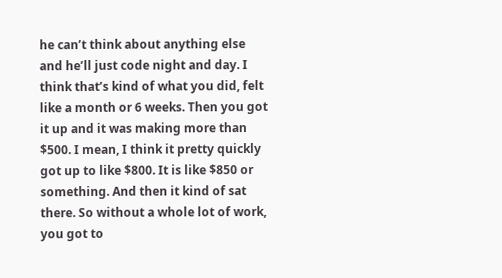he can’t think about anything else and he’ll just code night and day. I think that’s kind of what you did, felt like a month or 6 weeks. Then you got it up and it was making more than $500. I mean, I think it pretty quickly got up to like $800. It is like $850 or something. And then it kind of sat there. So without a whole lot of work, you got to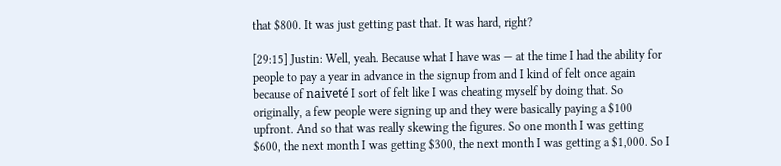that $800. It was just getting past that. It was hard, right?

[29:15] Justin: Well, yeah. Because what I have was — at the time I had the ability for people to pay a year in advance in the signup from and I kind of felt once again because of naiveté I sort of felt like I was cheating myself by doing that. So originally, a few people were signing up and they were basically paying a $100 upfront. And so that was really skewing the figures. So one month I was getting $600, the next month I was getting $300, the next month I was getting a $1,000. So I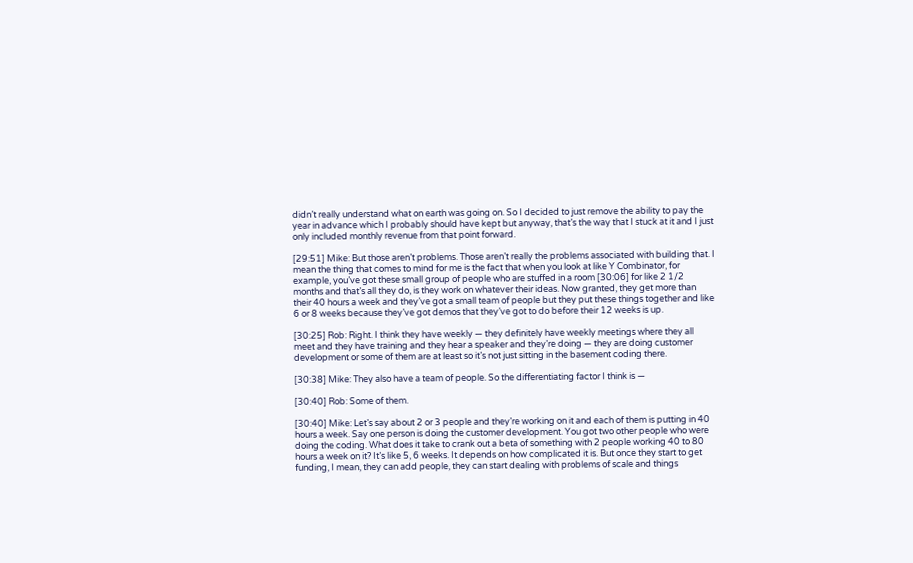didn’t really understand what on earth was going on. So I decided to just remove the ability to pay the year in advance which I probably should have kept but anyway, that’s the way that I stuck at it and I just only included monthly revenue from that point forward.

[29:51] Mike: But those aren’t problems. Those aren’t really the problems associated with building that. I mean the thing that comes to mind for me is the fact that when you look at like Y Combinator, for example, you’ve got these small group of people who are stuffed in a room [30:06] for like 2 1/2 months and that’s all they do, is they work on whatever their ideas. Now granted, they get more than their 40 hours a week and they’ve got a small team of people but they put these things together and like 6 or 8 weeks because they’ve got demos that they’ve got to do before their 12 weeks is up.

[30:25] Rob: Right. I think they have weekly — they definitely have weekly meetings where they all meet and they have training and they hear a speaker and they’re doing — they are doing customer development or some of them are at least so it’s not just sitting in the basement coding there.

[30:38] Mike: They also have a team of people. So the differentiating factor I think is —

[30:40] Rob: Some of them.

[30:40] Mike: Let’s say about 2 or 3 people and they’re working on it and each of them is putting in 40 hours a week. Say one person is doing the customer development. You got two other people who were doing the coding. What does it take to crank out a beta of something with 2 people working 40 to 80 hours a week on it? It’s like 5, 6 weeks. It depends on how complicated it is. But once they start to get funding, I mean, they can add people, they can start dealing with problems of scale and things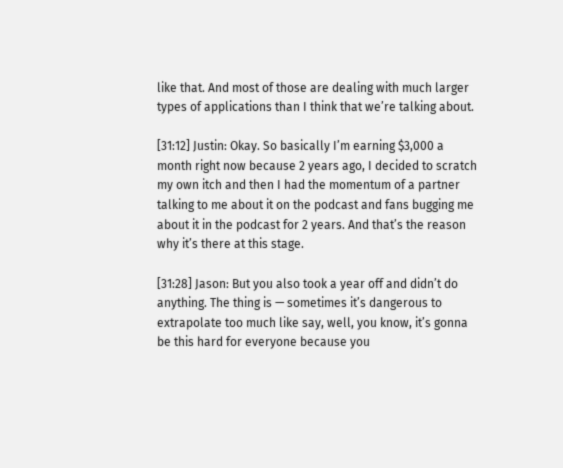like that. And most of those are dealing with much larger types of applications than I think that we’re talking about.

[31:12] Justin: Okay. So basically I’m earning $3,000 a month right now because 2 years ago, I decided to scratch my own itch and then I had the momentum of a partner talking to me about it on the podcast and fans bugging me about it in the podcast for 2 years. And that’s the reason why it’s there at this stage.

[31:28] Jason: But you also took a year off and didn’t do anything. The thing is — sometimes it’s dangerous to extrapolate too much like say, well, you know, it’s gonna be this hard for everyone because you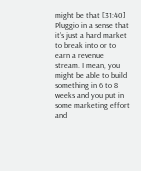might be that [31:40] Pluggio in a sense that it’s just a hard market to break into or to earn a revenue stream. I mean, you might be able to build something in 6 to 8 weeks and you put in some marketing effort and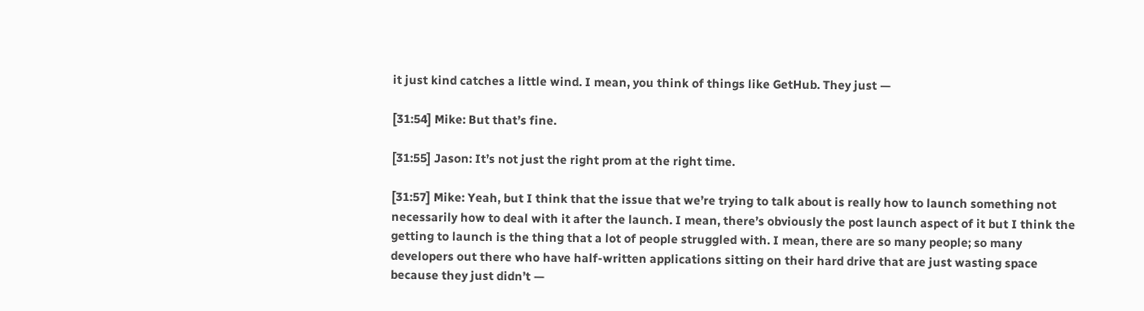it just kind catches a little wind. I mean, you think of things like GetHub. They just —

[31:54] Mike: But that’s fine.

[31:55] Jason: It’s not just the right prom at the right time.

[31:57] Mike: Yeah, but I think that the issue that we’re trying to talk about is really how to launch something not necessarily how to deal with it after the launch. I mean, there’s obviously the post launch aspect of it but I think the getting to launch is the thing that a lot of people struggled with. I mean, there are so many people; so many developers out there who have half-written applications sitting on their hard drive that are just wasting space because they just didn’t —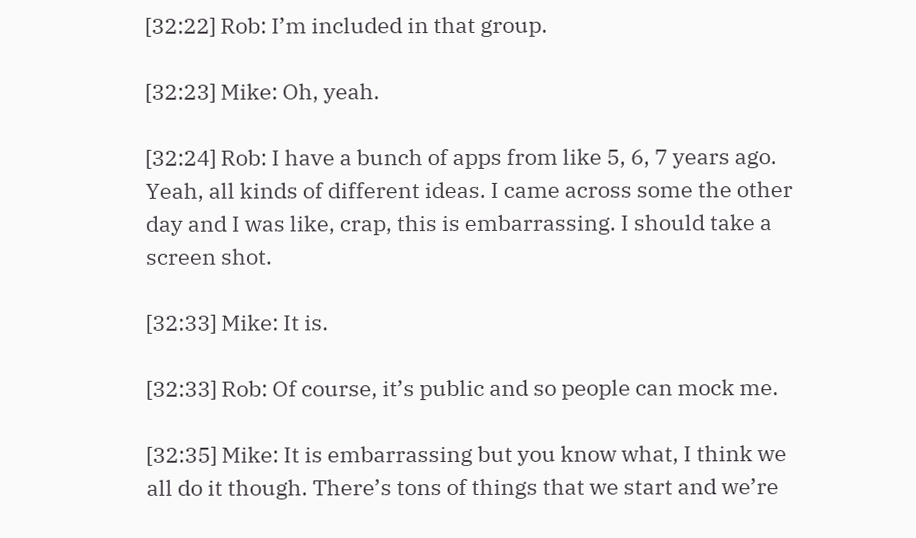[32:22] Rob: I’m included in that group.

[32:23] Mike: Oh, yeah.

[32:24] Rob: I have a bunch of apps from like 5, 6, 7 years ago. Yeah, all kinds of different ideas. I came across some the other day and I was like, crap, this is embarrassing. I should take a screen shot.

[32:33] Mike: It is.

[32:33] Rob: Of course, it’s public and so people can mock me.

[32:35] Mike: It is embarrassing but you know what, I think we all do it though. There’s tons of things that we start and we’re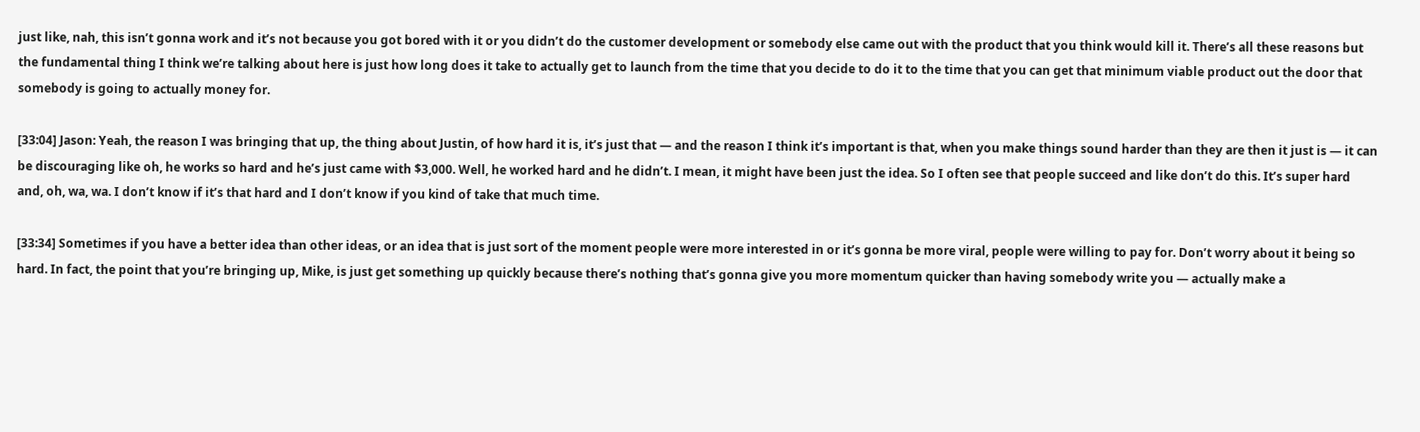just like, nah, this isn’t gonna work and it’s not because you got bored with it or you didn’t do the customer development or somebody else came out with the product that you think would kill it. There’s all these reasons but the fundamental thing I think we’re talking about here is just how long does it take to actually get to launch from the time that you decide to do it to the time that you can get that minimum viable product out the door that somebody is going to actually money for.

[33:04] Jason: Yeah, the reason I was bringing that up, the thing about Justin, of how hard it is, it’s just that — and the reason I think it’s important is that, when you make things sound harder than they are then it just is — it can be discouraging like oh, he works so hard and he’s just came with $3,000. Well, he worked hard and he didn’t. I mean, it might have been just the idea. So I often see that people succeed and like don’t do this. It’s super hard and, oh, wa, wa. I don’t know if it’s that hard and I don’t know if you kind of take that much time.

[33:34] Sometimes if you have a better idea than other ideas, or an idea that is just sort of the moment people were more interested in or it’s gonna be more viral, people were willing to pay for. Don’t worry about it being so hard. In fact, the point that you’re bringing up, Mike, is just get something up quickly because there’s nothing that’s gonna give you more momentum quicker than having somebody write you — actually make a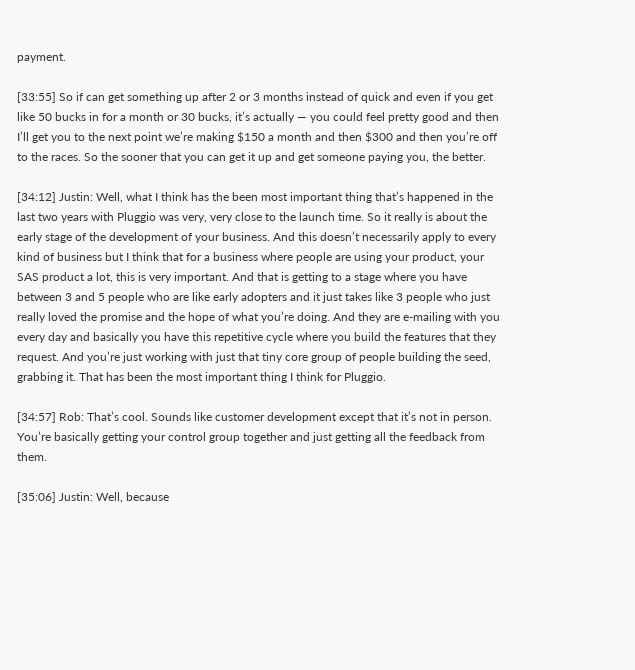payment.

[33:55] So if can get something up after 2 or 3 months instead of quick and even if you get like 50 bucks in for a month or 30 bucks, it’s actually — you could feel pretty good and then I’ll get you to the next point we’re making $150 a month and then $300 and then you’re off to the races. So the sooner that you can get it up and get someone paying you, the better.

[34:12] Justin: Well, what I think has the been most important thing that’s happened in the last two years with Pluggio was very, very close to the launch time. So it really is about the early stage of the development of your business. And this doesn’t necessarily apply to every kind of business but I think that for a business where people are using your product, your SAS product a lot, this is very important. And that is getting to a stage where you have between 3 and 5 people who are like early adopters and it just takes like 3 people who just really loved the promise and the hope of what you’re doing. And they are e-mailing with you every day and basically you have this repetitive cycle where you build the features that they request. And you’re just working with just that tiny core group of people building the seed, grabbing it. That has been the most important thing I think for Pluggio.

[34:57] Rob: That’s cool. Sounds like customer development except that it’s not in person. You’re basically getting your control group together and just getting all the feedback from them.

[35:06] Justin: Well, because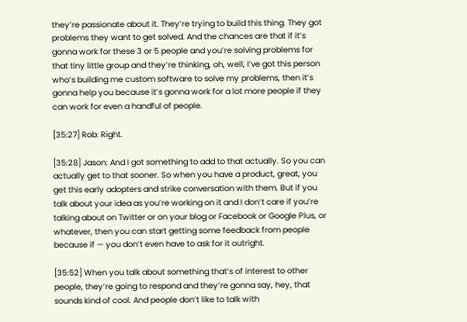they’re passionate about it. They’re trying to build this thing. They got problems they want to get solved. And the chances are that if it’s gonna work for these 3 or 5 people and you’re solving problems for that tiny little group and they’re thinking, oh, well, I’ve got this person who’s building me custom software to solve my problems, then it’s gonna help you because it’s gonna work for a lot more people if they can work for even a handful of people.

[35:27] Rob: Right.

[35:28] Jason: And I got something to add to that actually. So you can actually get to that sooner. So when you have a product, great, you get this early adopters and strike conversation with them. But if you talk about your idea as you’re working on it and I don’t care if you’re talking about on Twitter or on your blog or Facebook or Google Plus, or whatever, then you can start getting some feedback from people because if — you don’t even have to ask for it outright.

[35:52] When you talk about something that’s of interest to other people, they’re going to respond and they’re gonna say, hey, that sounds kind of cool. And people don’t like to talk with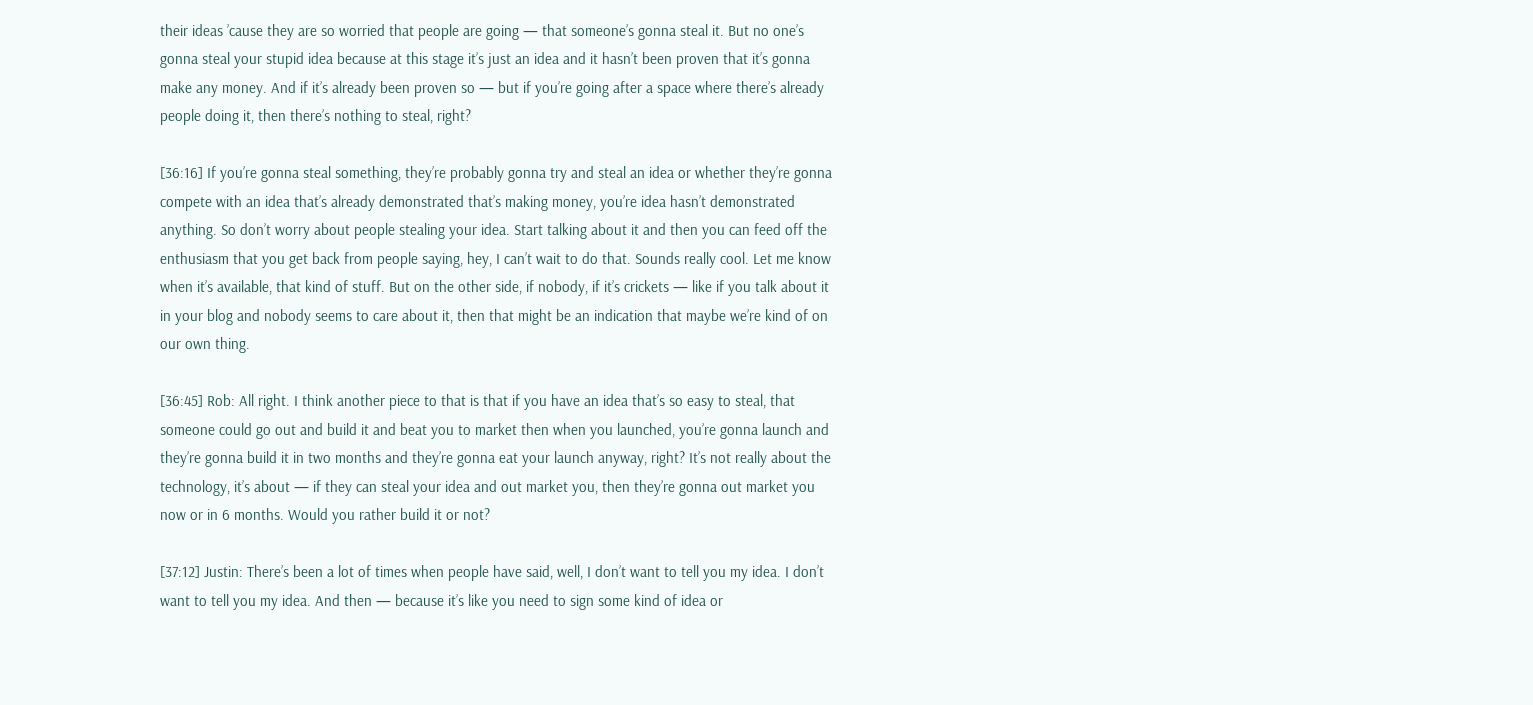their ideas ’cause they are so worried that people are going — that someone’s gonna steal it. But no one’s gonna steal your stupid idea because at this stage it’s just an idea and it hasn’t been proven that it’s gonna make any money. And if it’s already been proven so — but if you’re going after a space where there’s already people doing it, then there’s nothing to steal, right?

[36:16] If you’re gonna steal something, they’re probably gonna try and steal an idea or whether they’re gonna compete with an idea that’s already demonstrated that’s making money, you’re idea hasn’t demonstrated anything. So don’t worry about people stealing your idea. Start talking about it and then you can feed off the enthusiasm that you get back from people saying, hey, I can’t wait to do that. Sounds really cool. Let me know when it’s available, that kind of stuff. But on the other side, if nobody, if it’s crickets — like if you talk about it in your blog and nobody seems to care about it, then that might be an indication that maybe we’re kind of on our own thing.

[36:45] Rob: All right. I think another piece to that is that if you have an idea that’s so easy to steal, that someone could go out and build it and beat you to market then when you launched, you’re gonna launch and they’re gonna build it in two months and they’re gonna eat your launch anyway, right? It’s not really about the technology, it’s about — if they can steal your idea and out market you, then they’re gonna out market you now or in 6 months. Would you rather build it or not?

[37:12] Justin: There’s been a lot of times when people have said, well, I don’t want to tell you my idea. I don’t want to tell you my idea. And then — because it’s like you need to sign some kind of idea or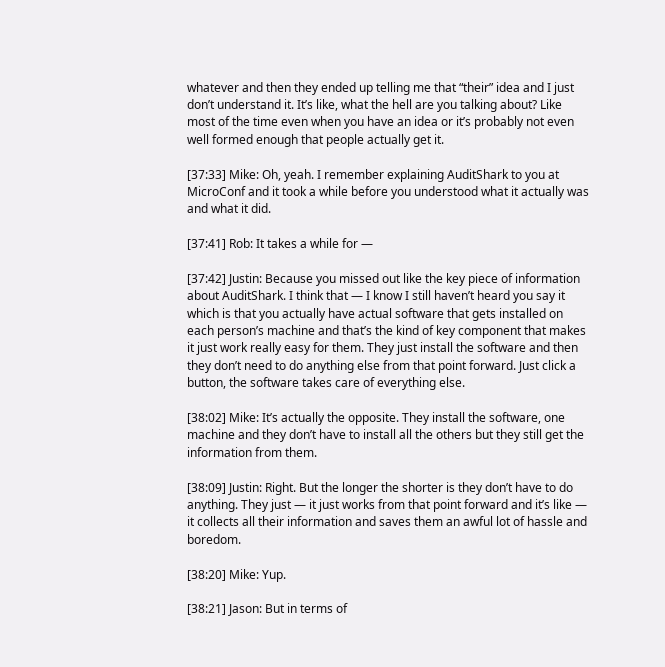whatever and then they ended up telling me that “their” idea and I just don’t understand it. It’s like, what the hell are you talking about? Like most of the time even when you have an idea or it’s probably not even well formed enough that people actually get it.

[37:33] Mike: Oh, yeah. I remember explaining AuditShark to you at MicroConf and it took a while before you understood what it actually was and what it did.

[37:41] Rob: It takes a while for —

[37:42] Justin: Because you missed out like the key piece of information about AuditShark. I think that — I know I still haven’t heard you say it which is that you actually have actual software that gets installed on each person’s machine and that’s the kind of key component that makes it just work really easy for them. They just install the software and then they don’t need to do anything else from that point forward. Just click a button, the software takes care of everything else.

[38:02] Mike: It’s actually the opposite. They install the software, one machine and they don’t have to install all the others but they still get the information from them.

[38:09] Justin: Right. But the longer the shorter is they don’t have to do anything. They just — it just works from that point forward and it’s like — it collects all their information and saves them an awful lot of hassle and boredom.

[38:20] Mike: Yup.

[38:21] Jason: But in terms of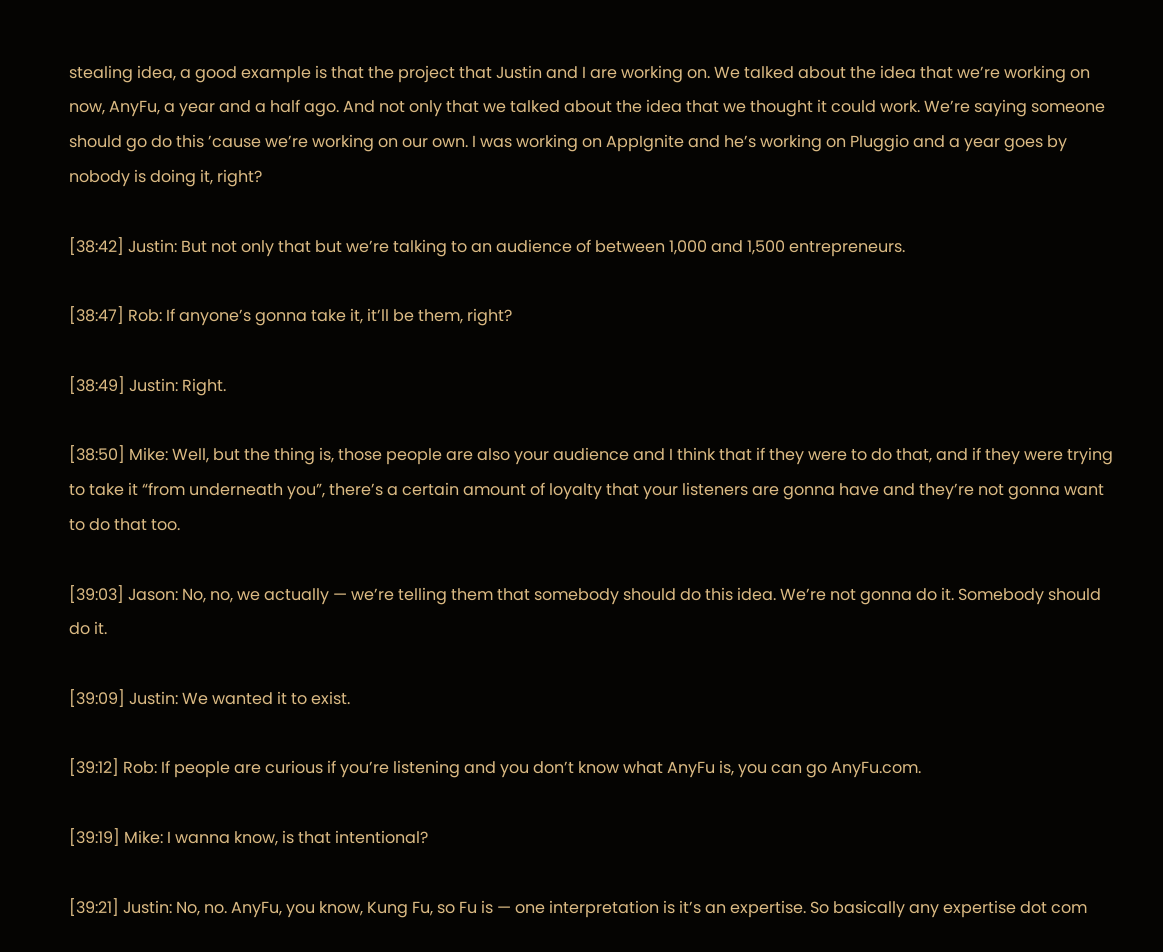stealing idea, a good example is that the project that Justin and I are working on. We talked about the idea that we’re working on now, AnyFu, a year and a half ago. And not only that we talked about the idea that we thought it could work. We’re saying someone should go do this ’cause we’re working on our own. I was working on AppIgnite and he’s working on Pluggio and a year goes by nobody is doing it, right?

[38:42] Justin: But not only that but we’re talking to an audience of between 1,000 and 1,500 entrepreneurs.

[38:47] Rob: If anyone’s gonna take it, it’ll be them, right?

[38:49] Justin: Right.

[38:50] Mike: Well, but the thing is, those people are also your audience and I think that if they were to do that, and if they were trying to take it “from underneath you”, there’s a certain amount of loyalty that your listeners are gonna have and they’re not gonna want to do that too.

[39:03] Jason: No, no, we actually — we’re telling them that somebody should do this idea. We’re not gonna do it. Somebody should do it.

[39:09] Justin: We wanted it to exist.

[39:12] Rob: If people are curious if you’re listening and you don’t know what AnyFu is, you can go AnyFu.com.

[39:19] Mike: I wanna know, is that intentional?

[39:21] Justin: No, no. AnyFu, you know, Kung Fu, so Fu is — one interpretation is it’s an expertise. So basically any expertise dot com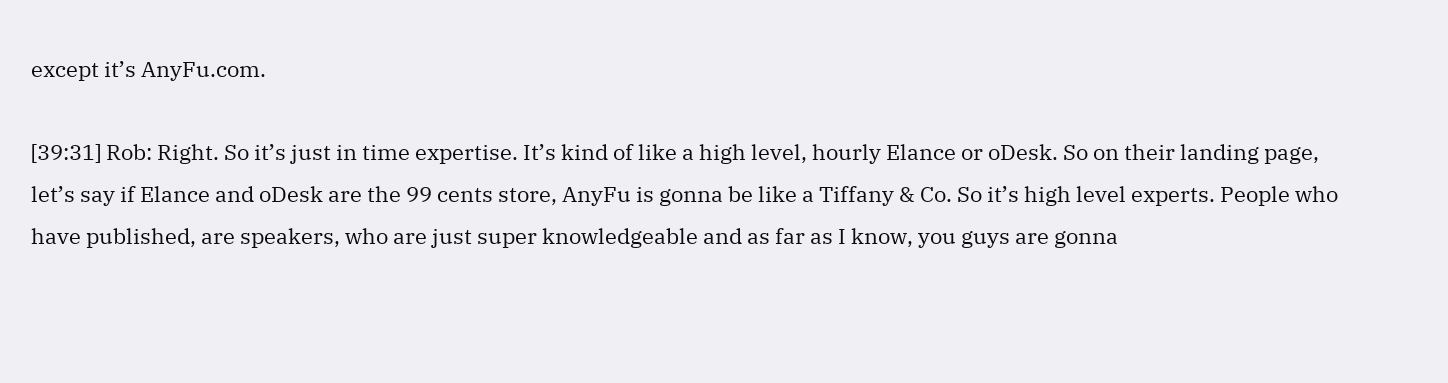except it’s AnyFu.com.

[39:31] Rob: Right. So it’s just in time expertise. It’s kind of like a high level, hourly Elance or oDesk. So on their landing page, let’s say if Elance and oDesk are the 99 cents store, AnyFu is gonna be like a Tiffany & Co. So it’s high level experts. People who have published, are speakers, who are just super knowledgeable and as far as I know, you guys are gonna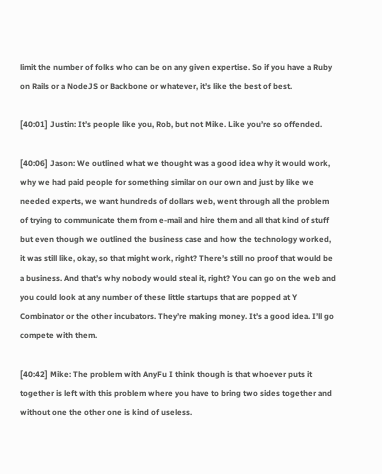limit the number of folks who can be on any given expertise. So if you have a Ruby on Rails or a NodeJS or Backbone or whatever, it’s like the best of best.

[40:01] Justin: It’s people like you, Rob, but not Mike. Like you’re so offended.

[40:06] Jason: We outlined what we thought was a good idea why it would work, why we had paid people for something similar on our own and just by like we needed experts, we want hundreds of dollars web, went through all the problem of trying to communicate them from e-mail and hire them and all that kind of stuff but even though we outlined the business case and how the technology worked, it was still like, okay, so that might work, right? There’s still no proof that would be a business. And that’s why nobody would steal it, right? You can go on the web and you could look at any number of these little startups that are popped at Y Combinator or the other incubators. They’re making money. It’s a good idea. I’ll go compete with them.

[40:42] Mike: The problem with AnyFu I think though is that whoever puts it together is left with this problem where you have to bring two sides together and without one the other one is kind of useless.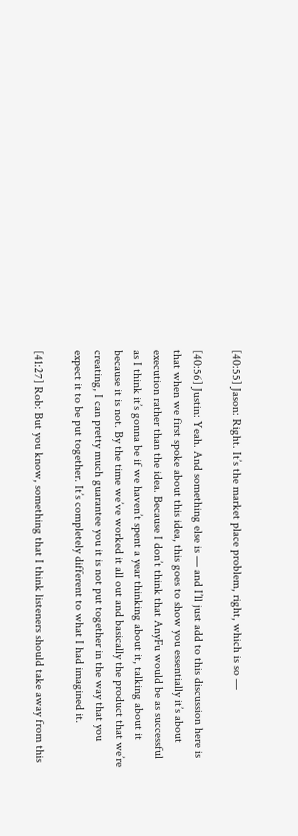[40:55] Jason: Right. It’s the market place problem, right, which is so —

[40:56] Justin: Yeah. And something else is — and I’ll just add to this discussion here is that when we first spoke about this idea, this goes to show you essentially it’s about execution rather than the idea. Because I don’t think that AnyFu would be as successful as I think it’s gonna be if we haven’t spent a year thinking about it, talking about it because it is not. By the time we’ve worked it all out and basically the product that we’re creating, I can pretty much guarantee you it is not put together in the way that you expect it to be put together. It’s completely different to what I had imagined it.

[41:27] Rob: But you know, something that I think listeners should take away from this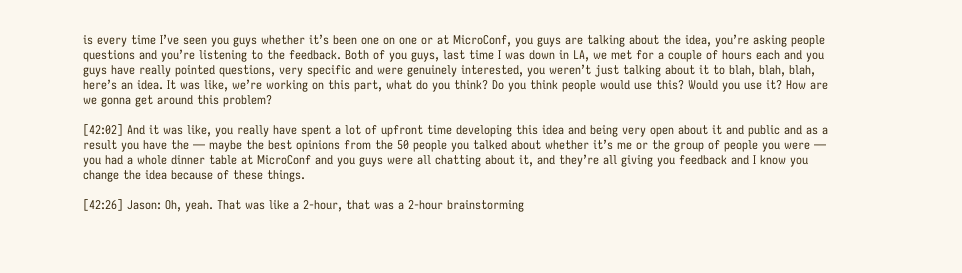is every time I’ve seen you guys whether it’s been one on one or at MicroConf, you guys are talking about the idea, you’re asking people questions and you’re listening to the feedback. Both of you guys, last time I was down in LA, we met for a couple of hours each and you guys have really pointed questions, very specific and were genuinely interested, you weren’t just talking about it to blah, blah, blah, here’s an idea. It was like, we’re working on this part, what do you think? Do you think people would use this? Would you use it? How are we gonna get around this problem?

[42:02] And it was like, you really have spent a lot of upfront time developing this idea and being very open about it and public and as a result you have the — maybe the best opinions from the 50 people you talked about whether it’s me or the group of people you were — you had a whole dinner table at MicroConf and you guys were all chatting about it, and they’re all giving you feedback and I know you change the idea because of these things.

[42:26] Jason: Oh, yeah. That was like a 2-hour, that was a 2-hour brainstorming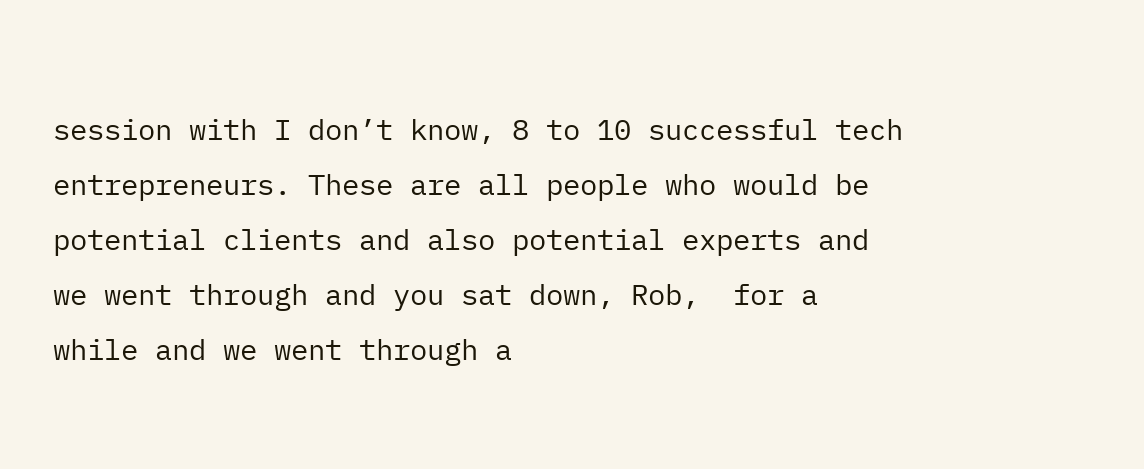session with I don’t know, 8 to 10 successful tech entrepreneurs. These are all people who would be potential clients and also potential experts and we went through and you sat down, Rob,  for a while and we went through a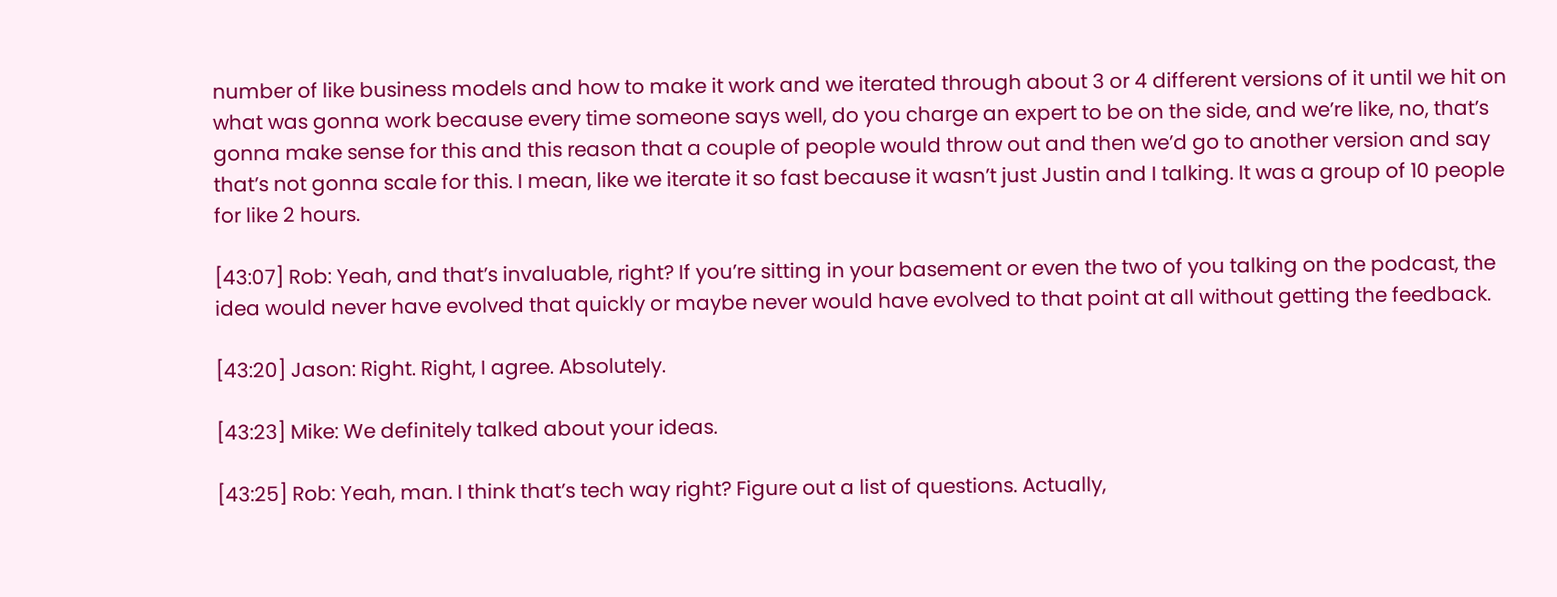number of like business models and how to make it work and we iterated through about 3 or 4 different versions of it until we hit on what was gonna work because every time someone says well, do you charge an expert to be on the side, and we’re like, no, that’s gonna make sense for this and this reason that a couple of people would throw out and then we’d go to another version and say that’s not gonna scale for this. I mean, like we iterate it so fast because it wasn’t just Justin and I talking. It was a group of 10 people for like 2 hours.

[43:07] Rob: Yeah, and that’s invaluable, right? If you’re sitting in your basement or even the two of you talking on the podcast, the idea would never have evolved that quickly or maybe never would have evolved to that point at all without getting the feedback.

[43:20] Jason: Right. Right, I agree. Absolutely.

[43:23] Mike: We definitely talked about your ideas.

[43:25] Rob: Yeah, man. I think that’s tech way right? Figure out a list of questions. Actually,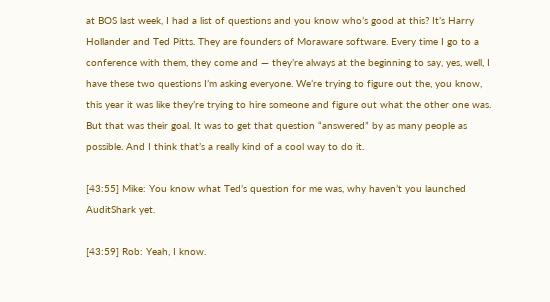at BOS last week, I had a list of questions and you know who’s good at this? It’s Harry Hollander and Ted Pitts. They are founders of Moraware software. Every time I go to a conference with them, they come and — they’re always at the beginning to say, yes, well, I have these two questions I’m asking everyone. We’re trying to figure out the, you know, this year it was like they’re trying to hire someone and figure out what the other one was. But that was their goal. It was to get that question “answered” by as many people as possible. And I think that’s a really kind of a cool way to do it.

[43:55] Mike: You know what Ted’s question for me was, why haven’t you launched AuditShark yet.

[43:59] Rob: Yeah, I know.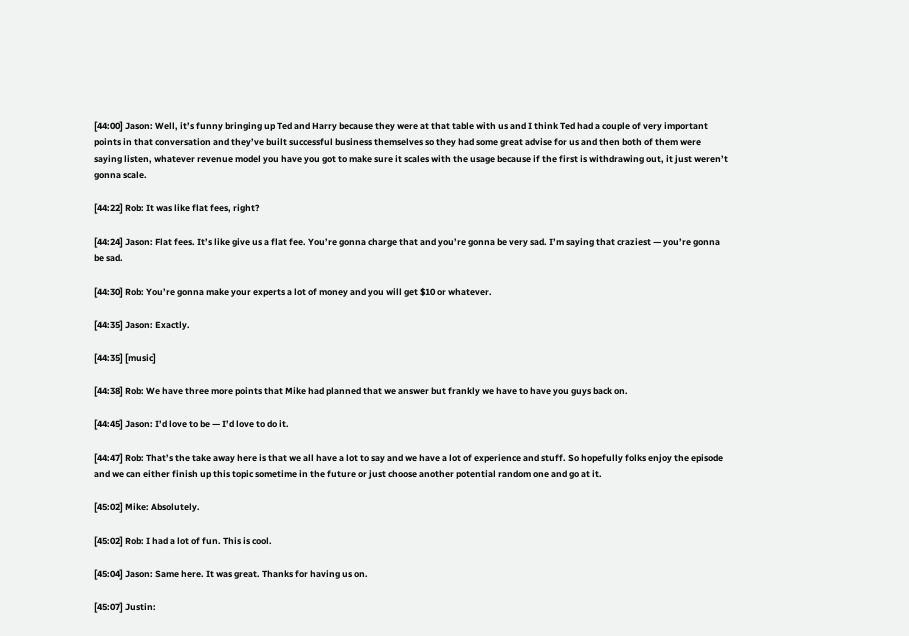[44:00] Jason: Well, it’s funny bringing up Ted and Harry because they were at that table with us and I think Ted had a couple of very important points in that conversation and they’ve built successful business themselves so they had some great advise for us and then both of them were saying listen, whatever revenue model you have you got to make sure it scales with the usage because if the first is withdrawing out, it just weren’t gonna scale.

[44:22] Rob: It was like flat fees, right?

[44:24] Jason: Flat fees. It’s like give us a flat fee. You’re gonna charge that and you’re gonna be very sad. I’m saying that craziest — you’re gonna be sad.

[44:30] Rob: You’re gonna make your experts a lot of money and you will get $10 or whatever.

[44:35] Jason: Exactly.

[44:35] [music]

[44:38] Rob: We have three more points that Mike had planned that we answer but frankly we have to have you guys back on.

[44:45] Jason: I’d love to be — I’d love to do it.

[44:47] Rob: That’s the take away here is that we all have a lot to say and we have a lot of experience and stuff. So hopefully folks enjoy the episode and we can either finish up this topic sometime in the future or just choose another potential random one and go at it.

[45:02] Mike: Absolutely.

[45:02] Rob: I had a lot of fun. This is cool.

[45:04] Jason: Same here. It was great. Thanks for having us on.

[45:07] Justin: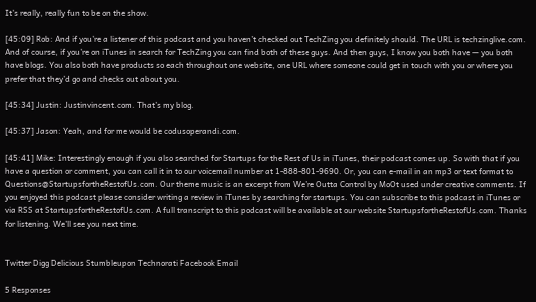It’s really, really fun to be on the show.

[45:09] Rob: And if you’re a listener of this podcast and you haven’t checked out TechZing you definitely should. The URL is techzinglive.com. And of course, if you’re on iTunes in search for TechZing you can find both of these guys. And then guys, I know you both have — you both have blogs. You also both have products so each throughout one website, one URL where someone could get in touch with you or where you prefer that they’d go and checks out about you.

[45:34] Justin: Justinvincent.com. That’s my blog.

[45:37] Jason: Yeah, and for me would be codusoperandi.com.

[45:41] Mike: Interestingly enough if you also searched for Startups for the Rest of Us in iTunes, their podcast comes up. So with that if you have a question or comment, you can call it in to our voicemail number at 1-888-801-9690. Or, you can e-mail in an mp3 or text format to Questions@StartupsfortheRestofUs.com. Our theme music is an excerpt from We’re Outta Control by MoOt used under creative comments. If you enjoyed this podcast please consider writing a review in iTunes by searching for startups. You can subscribe to this podcast in iTunes or via RSS at StartupsfortheRestofUs.com. A full transcript to this podcast will be available at our website StartupsfortheRestofUs.com. Thanks for listening. We’ll see you next time.


Twitter Digg Delicious Stumbleupon Technorati Facebook Email

5 Responses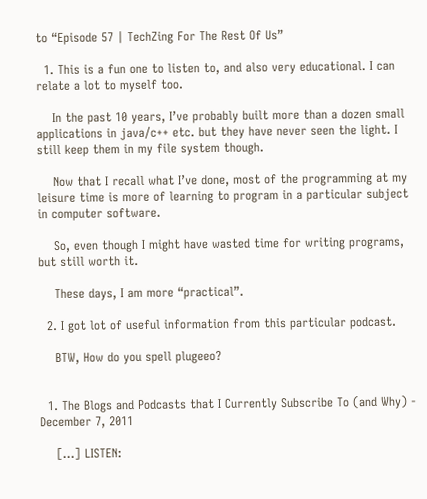to “Episode 57 | TechZing For The Rest Of Us”

  1. This is a fun one to listen to, and also very educational. I can relate a lot to myself too.

    In the past 10 years, I’ve probably built more than a dozen small applications in java/c++ etc. but they have never seen the light. I still keep them in my file system though.

    Now that I recall what I’ve done, most of the programming at my leisure time is more of learning to program in a particular subject in computer software.

    So, even though I might have wasted time for writing programs, but still worth it.

    These days, I am more “practical”.

  2. I got lot of useful information from this particular podcast.

    BTW, How do you spell plugeeo?


  1. The Blogs and Podcasts that I Currently Subscribe To (and Why) - December 7, 2011

    […] LISTEN: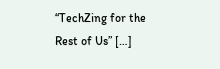“TechZing for the Rest of Us” […]